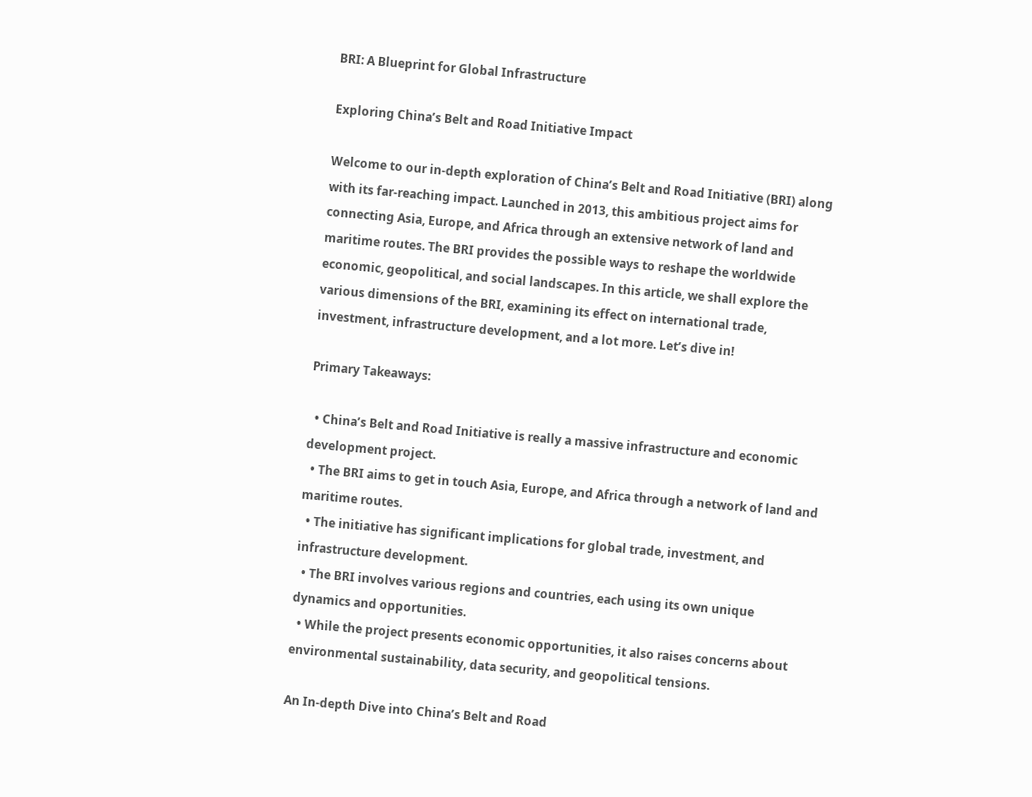BRI: A Blueprint for Global Infrastructure

Exploring China’s Belt and Road Initiative Impact

Welcome to our in-depth exploration of China’s Belt and Road Initiative (BRI) along with its far-reaching impact. Launched in 2013, this ambitious project aims for connecting Asia, Europe, and Africa through an extensive network of land and maritime routes. The BRI provides the possible ways to reshape the worldwide economic, geopolitical, and social landscapes. In this article, we shall explore the various dimensions of the BRI, examining its effect on international trade, investment, infrastructure development, and a lot more. Let’s dive in!

Primary Takeaways:

  • China’s Belt and Road Initiative is really a massive infrastructure and economic development project.
  • The BRI aims to get in touch Asia, Europe, and Africa through a network of land and maritime routes.
  • The initiative has significant implications for global trade, investment, and infrastructure development.
  • The BRI involves various regions and countries, each using its own unique dynamics and opportunities.
  • While the project presents economic opportunities, it also raises concerns about environmental sustainability, data security, and geopolitical tensions.

An In-depth Dive into China’s Belt and Road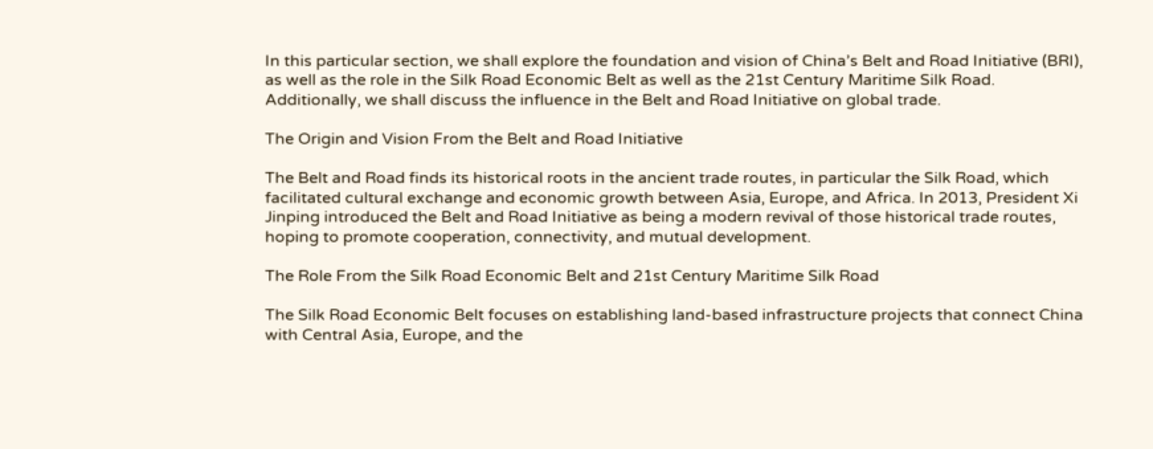In this particular section, we shall explore the foundation and vision of China’s Belt and Road Initiative (BRI), as well as the role in the Silk Road Economic Belt as well as the 21st Century Maritime Silk Road. Additionally, we shall discuss the influence in the Belt and Road Initiative on global trade.

The Origin and Vision From the Belt and Road Initiative

The Belt and Road finds its historical roots in the ancient trade routes, in particular the Silk Road, which facilitated cultural exchange and economic growth between Asia, Europe, and Africa. In 2013, President Xi Jinping introduced the Belt and Road Initiative as being a modern revival of those historical trade routes, hoping to promote cooperation, connectivity, and mutual development.

The Role From the Silk Road Economic Belt and 21st Century Maritime Silk Road

The Silk Road Economic Belt focuses on establishing land-based infrastructure projects that connect China with Central Asia, Europe, and the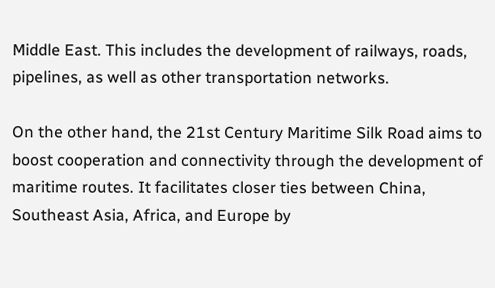Middle East. This includes the development of railways, roads, pipelines, as well as other transportation networks.

On the other hand, the 21st Century Maritime Silk Road aims to boost cooperation and connectivity through the development of maritime routes. It facilitates closer ties between China, Southeast Asia, Africa, and Europe by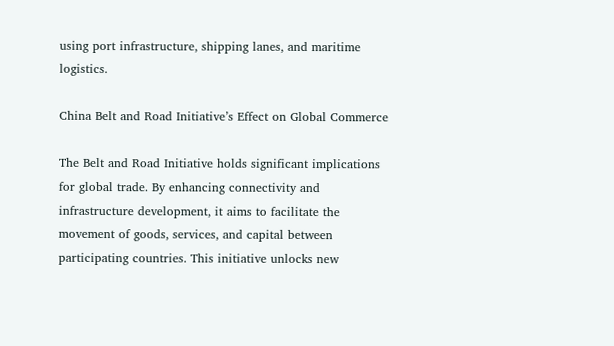using port infrastructure, shipping lanes, and maritime logistics.

China Belt and Road Initiative’s Effect on Global Commerce

The Belt and Road Initiative holds significant implications for global trade. By enhancing connectivity and infrastructure development, it aims to facilitate the movement of goods, services, and capital between participating countries. This initiative unlocks new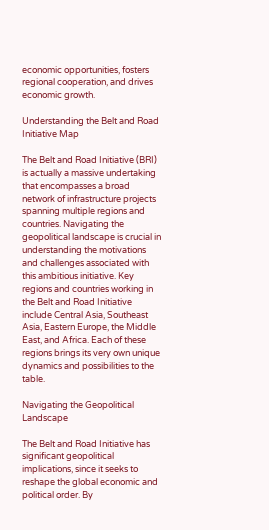economic opportunities, fosters regional cooperation, and drives economic growth.

Understanding the Belt and Road Initiative Map

The Belt and Road Initiative (BRI) is actually a massive undertaking that encompasses a broad network of infrastructure projects spanning multiple regions and countries. Navigating the geopolitical landscape is crucial in understanding the motivations and challenges associated with this ambitious initiative. Key regions and countries working in the Belt and Road Initiative include Central Asia, Southeast Asia, Eastern Europe, the Middle East, and Africa. Each of these regions brings its very own unique dynamics and possibilities to the table.

Navigating the Geopolitical Landscape

The Belt and Road Initiative has significant geopolitical implications, since it seeks to reshape the global economic and political order. By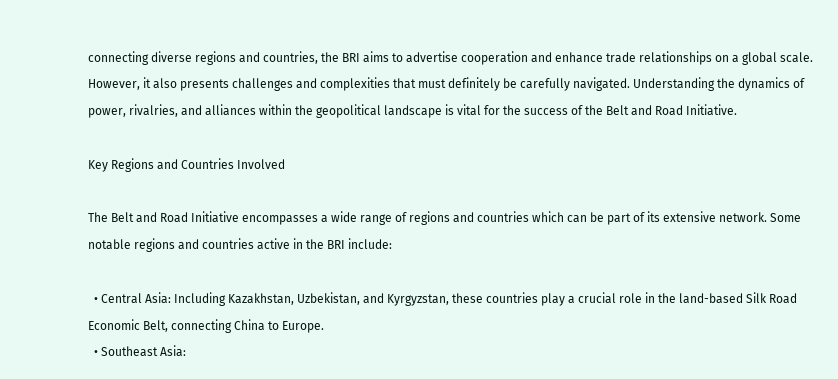connecting diverse regions and countries, the BRI aims to advertise cooperation and enhance trade relationships on a global scale. However, it also presents challenges and complexities that must definitely be carefully navigated. Understanding the dynamics of power, rivalries, and alliances within the geopolitical landscape is vital for the success of the Belt and Road Initiative.

Key Regions and Countries Involved

The Belt and Road Initiative encompasses a wide range of regions and countries which can be part of its extensive network. Some notable regions and countries active in the BRI include:

  • Central Asia: Including Kazakhstan, Uzbekistan, and Kyrgyzstan, these countries play a crucial role in the land-based Silk Road Economic Belt, connecting China to Europe.
  • Southeast Asia: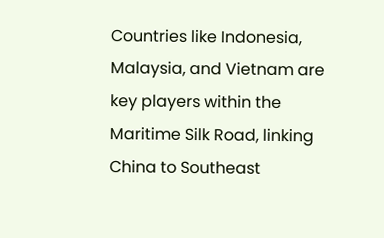Countries like Indonesia, Malaysia, and Vietnam are key players within the Maritime Silk Road, linking China to Southeast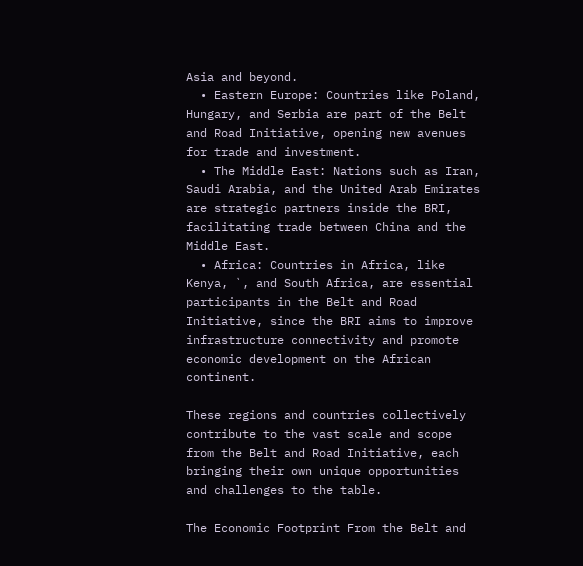Asia and beyond.
  • Eastern Europe: Countries like Poland, Hungary, and Serbia are part of the Belt and Road Initiative, opening new avenues for trade and investment.
  • The Middle East: Nations such as Iran, Saudi Arabia, and the United Arab Emirates are strategic partners inside the BRI, facilitating trade between China and the Middle East.
  • Africa: Countries in Africa, like Kenya, `, and South Africa, are essential participants in the Belt and Road Initiative, since the BRI aims to improve infrastructure connectivity and promote economic development on the African continent.

These regions and countries collectively contribute to the vast scale and scope from the Belt and Road Initiative, each bringing their own unique opportunities and challenges to the table.

The Economic Footprint From the Belt and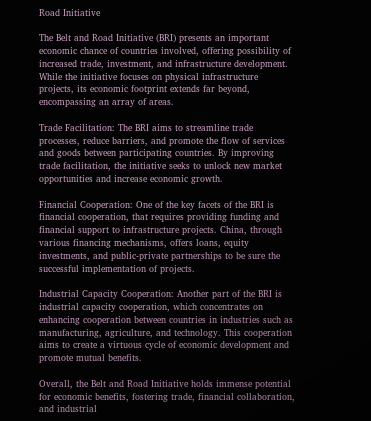Road Initiative

The Belt and Road Initiative (BRI) presents an important economic chance of countries involved, offering possibility of increased trade, investment, and infrastructure development. While the initiative focuses on physical infrastructure projects, its economic footprint extends far beyond, encompassing an array of areas.

Trade Facilitation: The BRI aims to streamline trade processes, reduce barriers, and promote the flow of services and goods between participating countries. By improving trade facilitation, the initiative seeks to unlock new market opportunities and increase economic growth.

Financial Cooperation: One of the key facets of the BRI is financial cooperation, that requires providing funding and financial support to infrastructure projects. China, through various financing mechanisms, offers loans, equity investments, and public-private partnerships to be sure the successful implementation of projects.

Industrial Capacity Cooperation: Another part of the BRI is industrial capacity cooperation, which concentrates on enhancing cooperation between countries in industries such as manufacturing, agriculture, and technology. This cooperation aims to create a virtuous cycle of economic development and promote mutual benefits.

Overall, the Belt and Road Initiative holds immense potential for economic benefits, fostering trade, financial collaboration, and industrial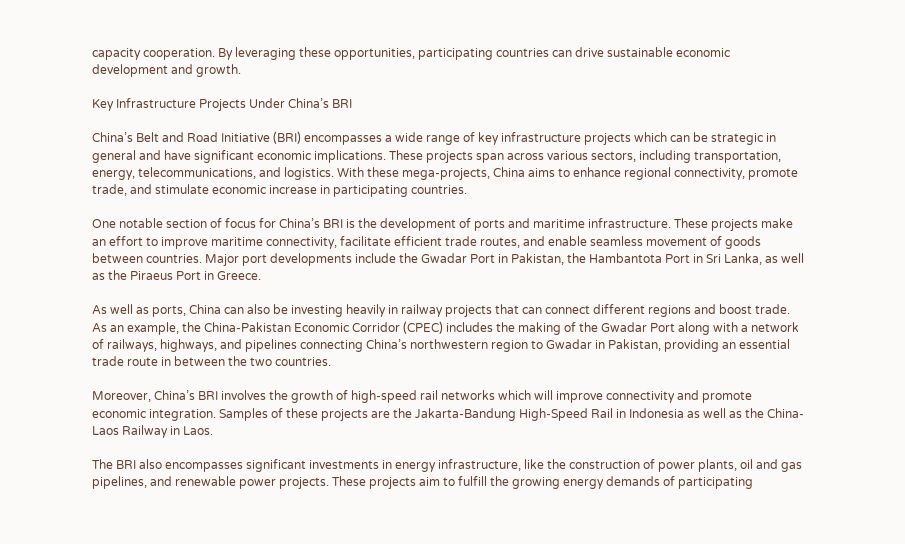capacity cooperation. By leveraging these opportunities, participating countries can drive sustainable economic development and growth.

Key Infrastructure Projects Under China’s BRI

China’s Belt and Road Initiative (BRI) encompasses a wide range of key infrastructure projects which can be strategic in general and have significant economic implications. These projects span across various sectors, including transportation, energy, telecommunications, and logistics. With these mega-projects, China aims to enhance regional connectivity, promote trade, and stimulate economic increase in participating countries.

One notable section of focus for China’s BRI is the development of ports and maritime infrastructure. These projects make an effort to improve maritime connectivity, facilitate efficient trade routes, and enable seamless movement of goods between countries. Major port developments include the Gwadar Port in Pakistan, the Hambantota Port in Sri Lanka, as well as the Piraeus Port in Greece.

As well as ports, China can also be investing heavily in railway projects that can connect different regions and boost trade. As an example, the China-Pakistan Economic Corridor (CPEC) includes the making of the Gwadar Port along with a network of railways, highways, and pipelines connecting China’s northwestern region to Gwadar in Pakistan, providing an essential trade route in between the two countries.

Moreover, China’s BRI involves the growth of high-speed rail networks which will improve connectivity and promote economic integration. Samples of these projects are the Jakarta-Bandung High-Speed Rail in Indonesia as well as the China-Laos Railway in Laos.

The BRI also encompasses significant investments in energy infrastructure, like the construction of power plants, oil and gas pipelines, and renewable power projects. These projects aim to fulfill the growing energy demands of participating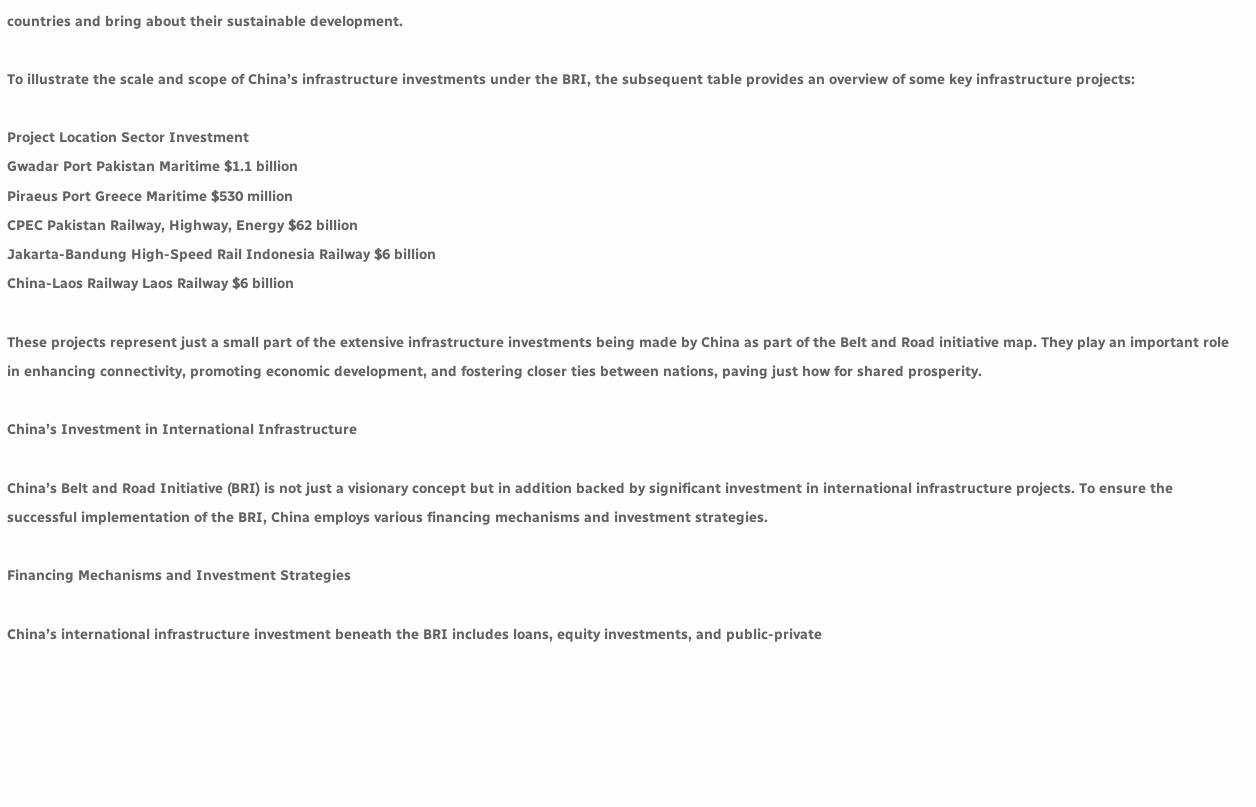countries and bring about their sustainable development.

To illustrate the scale and scope of China’s infrastructure investments under the BRI, the subsequent table provides an overview of some key infrastructure projects:

Project Location Sector Investment
Gwadar Port Pakistan Maritime $1.1 billion
Piraeus Port Greece Maritime $530 million
CPEC Pakistan Railway, Highway, Energy $62 billion
Jakarta-Bandung High-Speed Rail Indonesia Railway $6 billion
China-Laos Railway Laos Railway $6 billion

These projects represent just a small part of the extensive infrastructure investments being made by China as part of the Belt and Road initiative map. They play an important role in enhancing connectivity, promoting economic development, and fostering closer ties between nations, paving just how for shared prosperity.

China’s Investment in International Infrastructure

China’s Belt and Road Initiative (BRI) is not just a visionary concept but in addition backed by significant investment in international infrastructure projects. To ensure the successful implementation of the BRI, China employs various financing mechanisms and investment strategies.

Financing Mechanisms and Investment Strategies

China’s international infrastructure investment beneath the BRI includes loans, equity investments, and public-private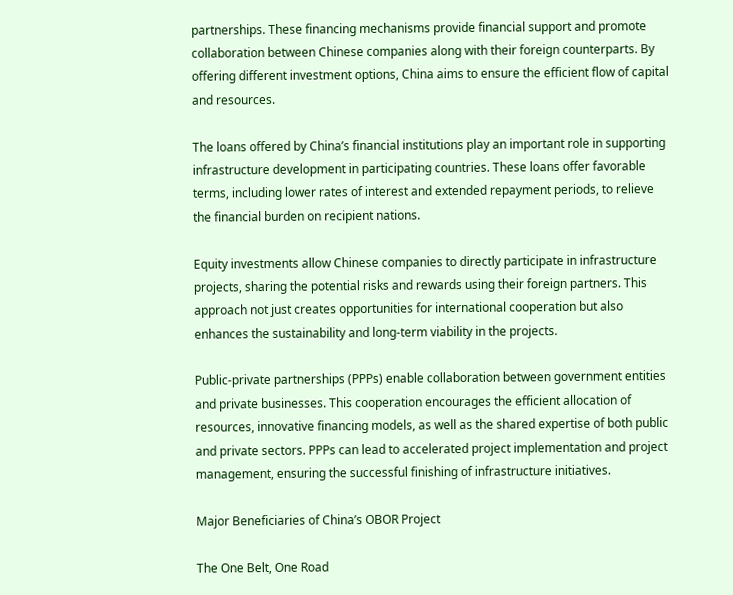partnerships. These financing mechanisms provide financial support and promote collaboration between Chinese companies along with their foreign counterparts. By offering different investment options, China aims to ensure the efficient flow of capital and resources.

The loans offered by China’s financial institutions play an important role in supporting infrastructure development in participating countries. These loans offer favorable terms, including lower rates of interest and extended repayment periods, to relieve the financial burden on recipient nations.

Equity investments allow Chinese companies to directly participate in infrastructure projects, sharing the potential risks and rewards using their foreign partners. This approach not just creates opportunities for international cooperation but also enhances the sustainability and long-term viability in the projects.

Public-private partnerships (PPPs) enable collaboration between government entities and private businesses. This cooperation encourages the efficient allocation of resources, innovative financing models, as well as the shared expertise of both public and private sectors. PPPs can lead to accelerated project implementation and project management, ensuring the successful finishing of infrastructure initiatives.

Major Beneficiaries of China’s OBOR Project

The One Belt, One Road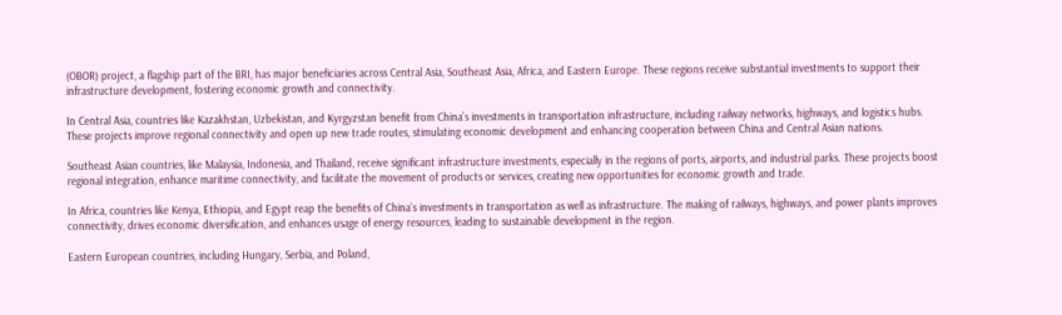(OBOR) project, a flagship part of the BRI, has major beneficiaries across Central Asia, Southeast Asia, Africa, and Eastern Europe. These regions receive substantial investments to support their infrastructure development, fostering economic growth and connectivity.

In Central Asia, countries like Kazakhstan, Uzbekistan, and Kyrgyzstan benefit from China’s investments in transportation infrastructure, including railway networks, highways, and logistics hubs. These projects improve regional connectivity and open up new trade routes, stimulating economic development and enhancing cooperation between China and Central Asian nations.

Southeast Asian countries, like Malaysia, Indonesia, and Thailand, receive significant infrastructure investments, especially in the regions of ports, airports, and industrial parks. These projects boost regional integration, enhance maritime connectivity, and facilitate the movement of products or services, creating new opportunities for economic growth and trade.

In Africa, countries like Kenya, Ethiopia, and Egypt reap the benefits of China’s investments in transportation as well as infrastructure. The making of railways, highways, and power plants improves connectivity, drives economic diversification, and enhances usage of energy resources, leading to sustainable development in the region.

Eastern European countries, including Hungary, Serbia, and Poland,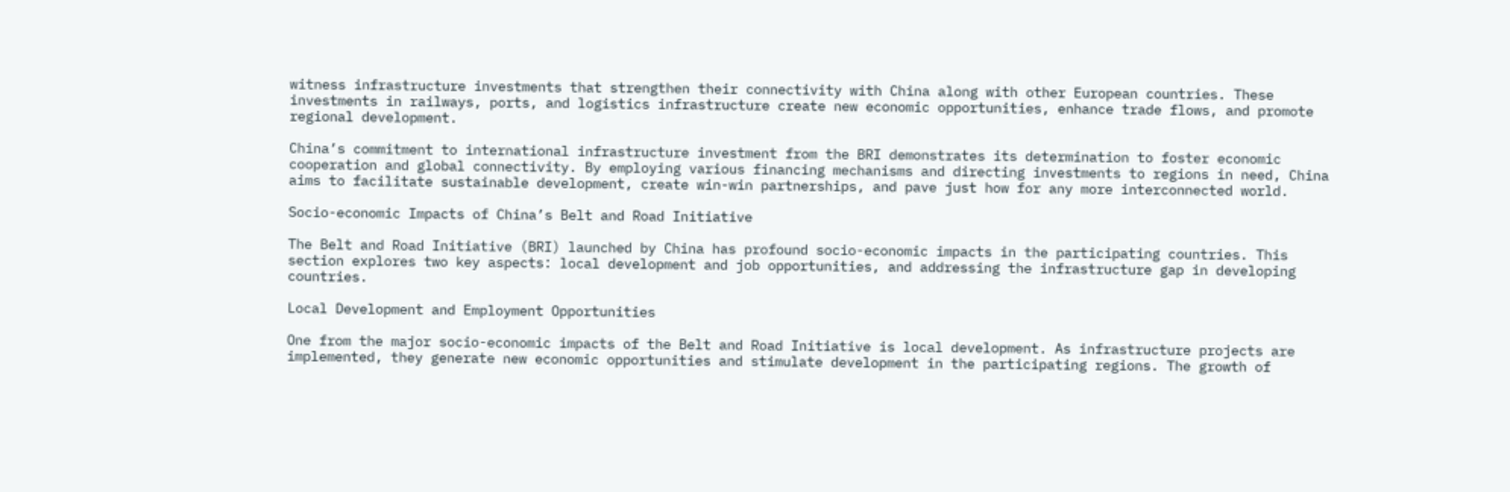witness infrastructure investments that strengthen their connectivity with China along with other European countries. These investments in railways, ports, and logistics infrastructure create new economic opportunities, enhance trade flows, and promote regional development.

China’s commitment to international infrastructure investment from the BRI demonstrates its determination to foster economic cooperation and global connectivity. By employing various financing mechanisms and directing investments to regions in need, China aims to facilitate sustainable development, create win-win partnerships, and pave just how for any more interconnected world.

Socio-economic Impacts of China’s Belt and Road Initiative

The Belt and Road Initiative (BRI) launched by China has profound socio-economic impacts in the participating countries. This section explores two key aspects: local development and job opportunities, and addressing the infrastructure gap in developing countries.

Local Development and Employment Opportunities

One from the major socio-economic impacts of the Belt and Road Initiative is local development. As infrastructure projects are implemented, they generate new economic opportunities and stimulate development in the participating regions. The growth of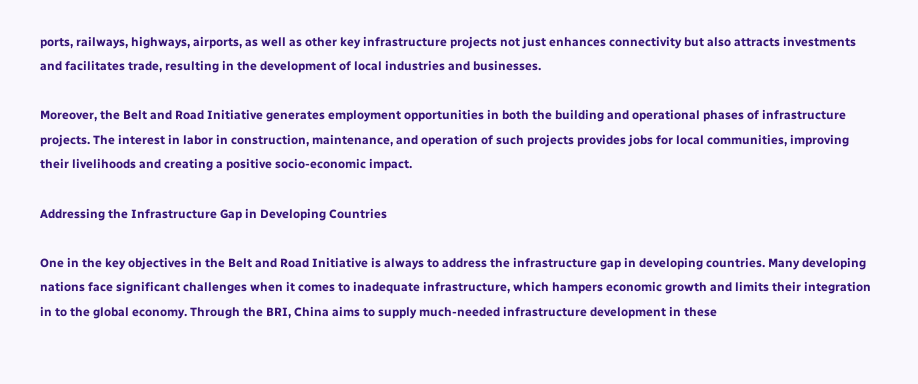ports, railways, highways, airports, as well as other key infrastructure projects not just enhances connectivity but also attracts investments and facilitates trade, resulting in the development of local industries and businesses.

Moreover, the Belt and Road Initiative generates employment opportunities in both the building and operational phases of infrastructure projects. The interest in labor in construction, maintenance, and operation of such projects provides jobs for local communities, improving their livelihoods and creating a positive socio-economic impact.

Addressing the Infrastructure Gap in Developing Countries

One in the key objectives in the Belt and Road Initiative is always to address the infrastructure gap in developing countries. Many developing nations face significant challenges when it comes to inadequate infrastructure, which hampers economic growth and limits their integration in to the global economy. Through the BRI, China aims to supply much-needed infrastructure development in these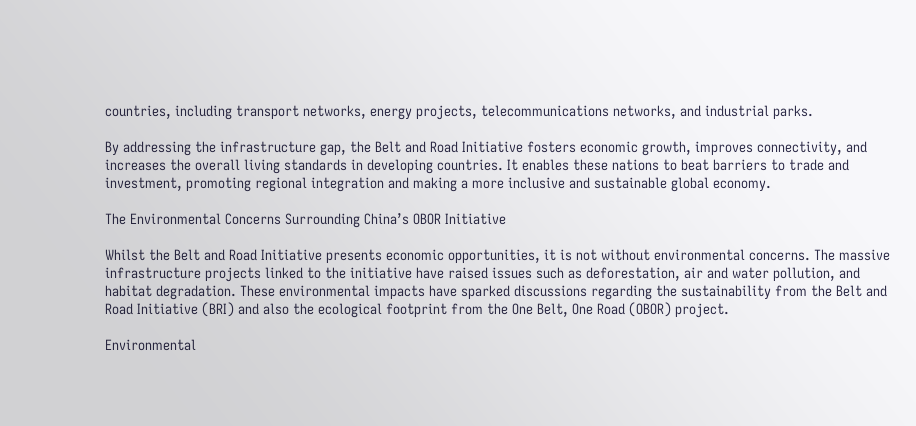countries, including transport networks, energy projects, telecommunications networks, and industrial parks.

By addressing the infrastructure gap, the Belt and Road Initiative fosters economic growth, improves connectivity, and increases the overall living standards in developing countries. It enables these nations to beat barriers to trade and investment, promoting regional integration and making a more inclusive and sustainable global economy.

The Environmental Concerns Surrounding China’s OBOR Initiative

Whilst the Belt and Road Initiative presents economic opportunities, it is not without environmental concerns. The massive infrastructure projects linked to the initiative have raised issues such as deforestation, air and water pollution, and habitat degradation. These environmental impacts have sparked discussions regarding the sustainability from the Belt and Road Initiative (BRI) and also the ecological footprint from the One Belt, One Road (OBOR) project.

Environmental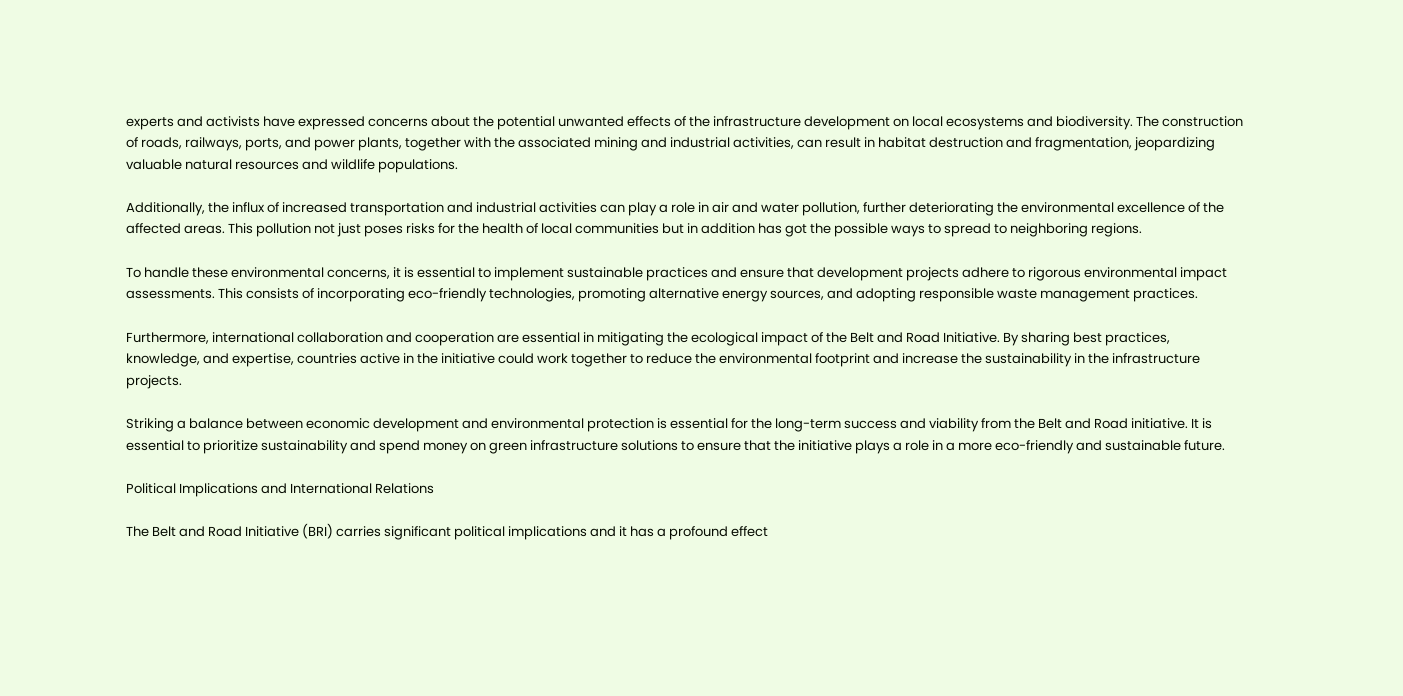experts and activists have expressed concerns about the potential unwanted effects of the infrastructure development on local ecosystems and biodiversity. The construction of roads, railways, ports, and power plants, together with the associated mining and industrial activities, can result in habitat destruction and fragmentation, jeopardizing valuable natural resources and wildlife populations.

Additionally, the influx of increased transportation and industrial activities can play a role in air and water pollution, further deteriorating the environmental excellence of the affected areas. This pollution not just poses risks for the health of local communities but in addition has got the possible ways to spread to neighboring regions.

To handle these environmental concerns, it is essential to implement sustainable practices and ensure that development projects adhere to rigorous environmental impact assessments. This consists of incorporating eco-friendly technologies, promoting alternative energy sources, and adopting responsible waste management practices.

Furthermore, international collaboration and cooperation are essential in mitigating the ecological impact of the Belt and Road Initiative. By sharing best practices, knowledge, and expertise, countries active in the initiative could work together to reduce the environmental footprint and increase the sustainability in the infrastructure projects.

Striking a balance between economic development and environmental protection is essential for the long-term success and viability from the Belt and Road initiative. It is essential to prioritize sustainability and spend money on green infrastructure solutions to ensure that the initiative plays a role in a more eco-friendly and sustainable future.

Political Implications and International Relations

The Belt and Road Initiative (BRI) carries significant political implications and it has a profound effect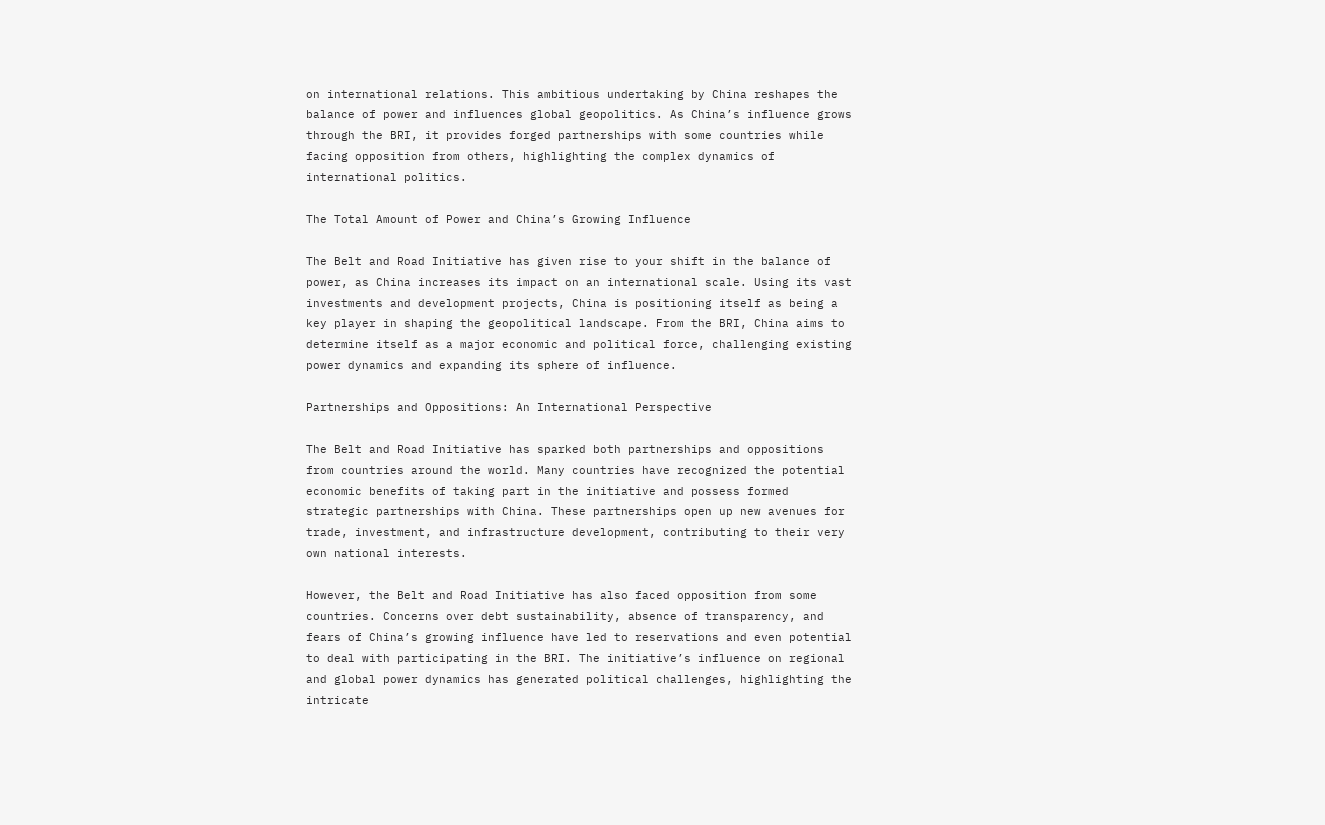on international relations. This ambitious undertaking by China reshapes the balance of power and influences global geopolitics. As China’s influence grows through the BRI, it provides forged partnerships with some countries while facing opposition from others, highlighting the complex dynamics of international politics.

The Total Amount of Power and China’s Growing Influence

The Belt and Road Initiative has given rise to your shift in the balance of power, as China increases its impact on an international scale. Using its vast investments and development projects, China is positioning itself as being a key player in shaping the geopolitical landscape. From the BRI, China aims to determine itself as a major economic and political force, challenging existing power dynamics and expanding its sphere of influence.

Partnerships and Oppositions: An International Perspective

The Belt and Road Initiative has sparked both partnerships and oppositions from countries around the world. Many countries have recognized the potential economic benefits of taking part in the initiative and possess formed strategic partnerships with China. These partnerships open up new avenues for trade, investment, and infrastructure development, contributing to their very own national interests.

However, the Belt and Road Initiative has also faced opposition from some countries. Concerns over debt sustainability, absence of transparency, and fears of China’s growing influence have led to reservations and even potential to deal with participating in the BRI. The initiative’s influence on regional and global power dynamics has generated political challenges, highlighting the intricate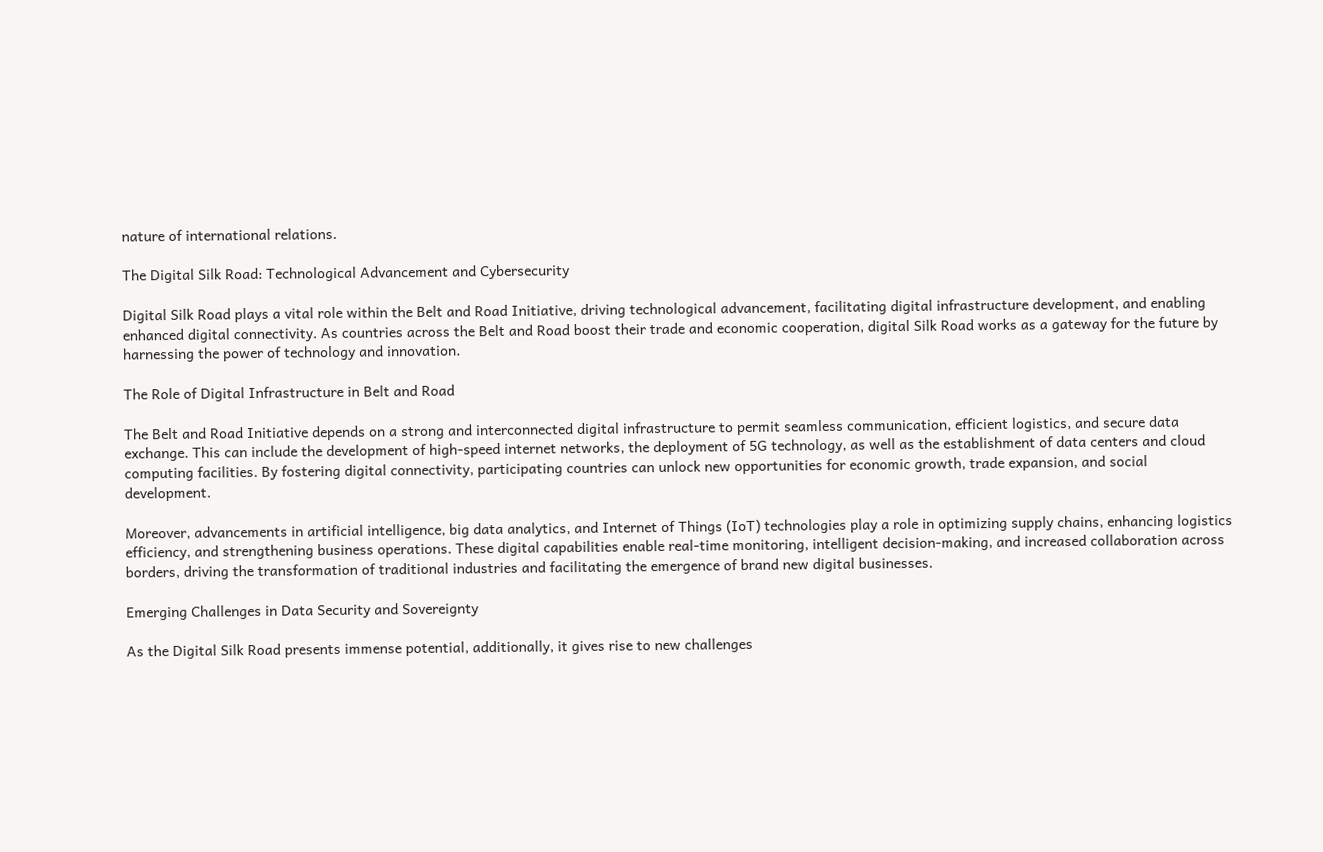nature of international relations.

The Digital Silk Road: Technological Advancement and Cybersecurity

Digital Silk Road plays a vital role within the Belt and Road Initiative, driving technological advancement, facilitating digital infrastructure development, and enabling enhanced digital connectivity. As countries across the Belt and Road boost their trade and economic cooperation, digital Silk Road works as a gateway for the future by harnessing the power of technology and innovation.

The Role of Digital Infrastructure in Belt and Road

The Belt and Road Initiative depends on a strong and interconnected digital infrastructure to permit seamless communication, efficient logistics, and secure data exchange. This can include the development of high-speed internet networks, the deployment of 5G technology, as well as the establishment of data centers and cloud computing facilities. By fostering digital connectivity, participating countries can unlock new opportunities for economic growth, trade expansion, and social development.

Moreover, advancements in artificial intelligence, big data analytics, and Internet of Things (IoT) technologies play a role in optimizing supply chains, enhancing logistics efficiency, and strengthening business operations. These digital capabilities enable real-time monitoring, intelligent decision-making, and increased collaboration across borders, driving the transformation of traditional industries and facilitating the emergence of brand new digital businesses.

Emerging Challenges in Data Security and Sovereignty

As the Digital Silk Road presents immense potential, additionally, it gives rise to new challenges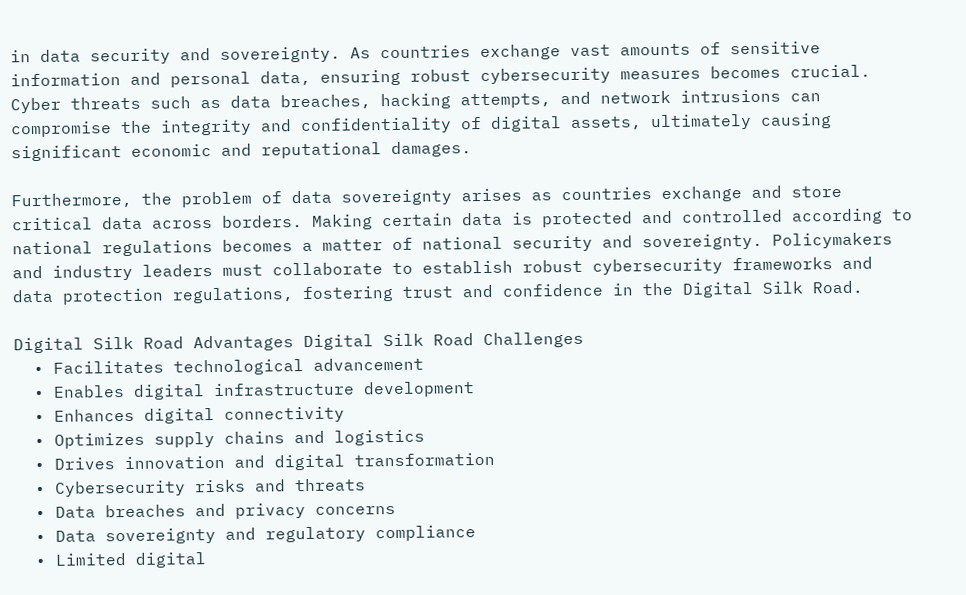in data security and sovereignty. As countries exchange vast amounts of sensitive information and personal data, ensuring robust cybersecurity measures becomes crucial. Cyber threats such as data breaches, hacking attempts, and network intrusions can compromise the integrity and confidentiality of digital assets, ultimately causing significant economic and reputational damages.

Furthermore, the problem of data sovereignty arises as countries exchange and store critical data across borders. Making certain data is protected and controlled according to national regulations becomes a matter of national security and sovereignty. Policymakers and industry leaders must collaborate to establish robust cybersecurity frameworks and data protection regulations, fostering trust and confidence in the Digital Silk Road.

Digital Silk Road Advantages Digital Silk Road Challenges
  • Facilitates technological advancement
  • Enables digital infrastructure development
  • Enhances digital connectivity
  • Optimizes supply chains and logistics
  • Drives innovation and digital transformation
  • Cybersecurity risks and threats
  • Data breaches and privacy concerns
  • Data sovereignty and regulatory compliance
  • Limited digital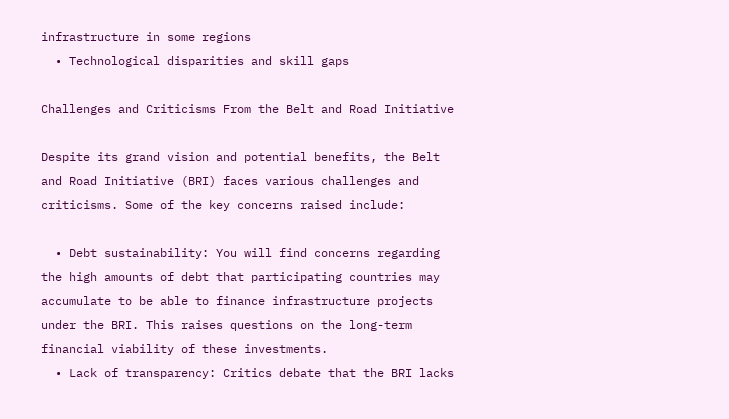infrastructure in some regions
  • Technological disparities and skill gaps

Challenges and Criticisms From the Belt and Road Initiative

Despite its grand vision and potential benefits, the Belt and Road Initiative (BRI) faces various challenges and criticisms. Some of the key concerns raised include:

  • Debt sustainability: You will find concerns regarding the high amounts of debt that participating countries may accumulate to be able to finance infrastructure projects under the BRI. This raises questions on the long-term financial viability of these investments.
  • Lack of transparency: Critics debate that the BRI lacks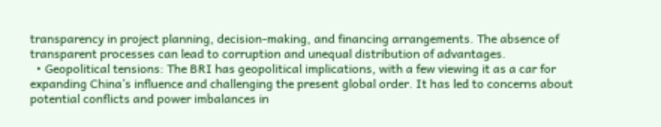transparency in project planning, decision-making, and financing arrangements. The absence of transparent processes can lead to corruption and unequal distribution of advantages.
  • Geopolitical tensions: The BRI has geopolitical implications, with a few viewing it as a car for expanding China’s influence and challenging the present global order. It has led to concerns about potential conflicts and power imbalances in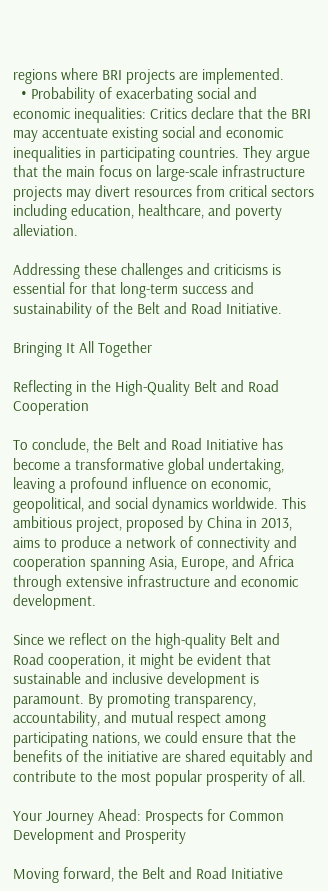regions where BRI projects are implemented.
  • Probability of exacerbating social and economic inequalities: Critics declare that the BRI may accentuate existing social and economic inequalities in participating countries. They argue that the main focus on large-scale infrastructure projects may divert resources from critical sectors including education, healthcare, and poverty alleviation.

Addressing these challenges and criticisms is essential for that long-term success and sustainability of the Belt and Road Initiative.

Bringing It All Together

Reflecting in the High-Quality Belt and Road Cooperation

To conclude, the Belt and Road Initiative has become a transformative global undertaking, leaving a profound influence on economic, geopolitical, and social dynamics worldwide. This ambitious project, proposed by China in 2013, aims to produce a network of connectivity and cooperation spanning Asia, Europe, and Africa through extensive infrastructure and economic development.

Since we reflect on the high-quality Belt and Road cooperation, it might be evident that sustainable and inclusive development is paramount. By promoting transparency, accountability, and mutual respect among participating nations, we could ensure that the benefits of the initiative are shared equitably and contribute to the most popular prosperity of all.

Your Journey Ahead: Prospects for Common Development and Prosperity

Moving forward, the Belt and Road Initiative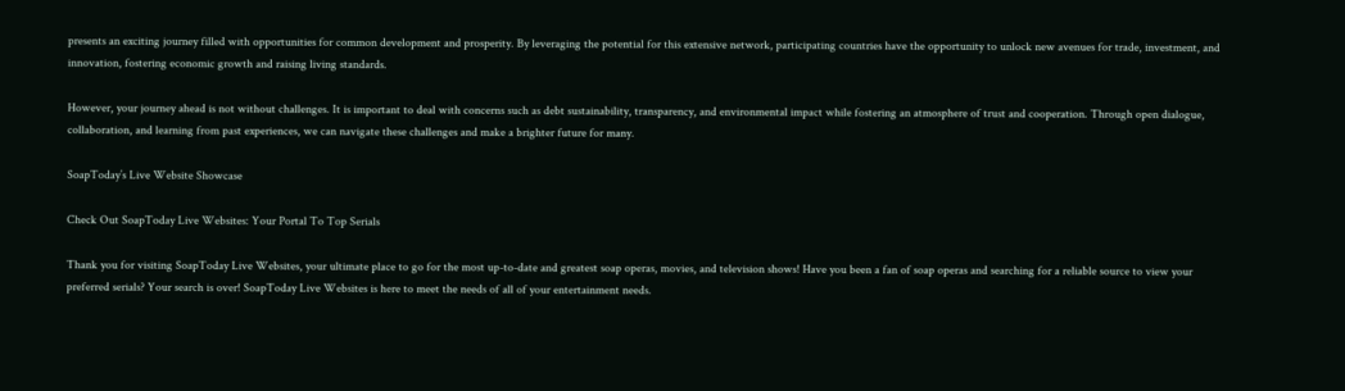presents an exciting journey filled with opportunities for common development and prosperity. By leveraging the potential for this extensive network, participating countries have the opportunity to unlock new avenues for trade, investment, and innovation, fostering economic growth and raising living standards.

However, your journey ahead is not without challenges. It is important to deal with concerns such as debt sustainability, transparency, and environmental impact while fostering an atmosphere of trust and cooperation. Through open dialogue, collaboration, and learning from past experiences, we can navigate these challenges and make a brighter future for many.

SoapToday’s Live Website Showcase

Check Out SoapToday Live Websites: Your Portal To Top Serials

Thank you for visiting SoapToday Live Websites, your ultimate place to go for the most up-to-date and greatest soap operas, movies, and television shows! Have you been a fan of soap operas and searching for a reliable source to view your preferred serials? Your search is over! SoapToday Live Websites is here to meet the needs of all of your entertainment needs.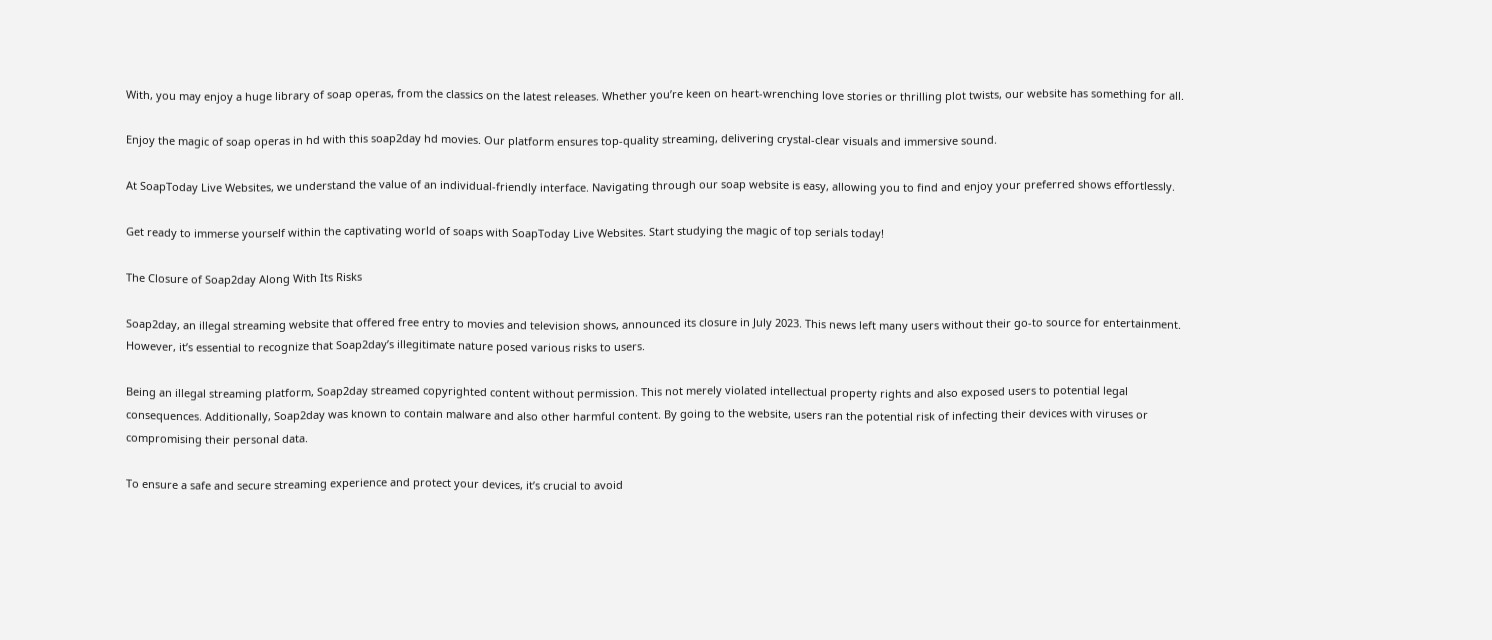With, you may enjoy a huge library of soap operas, from the classics on the latest releases. Whether you’re keen on heart-wrenching love stories or thrilling plot twists, our website has something for all.

Enjoy the magic of soap operas in hd with this soap2day hd movies. Our platform ensures top-quality streaming, delivering crystal-clear visuals and immersive sound.

At SoapToday Live Websites, we understand the value of an individual-friendly interface. Navigating through our soap website is easy, allowing you to find and enjoy your preferred shows effortlessly.

Get ready to immerse yourself within the captivating world of soaps with SoapToday Live Websites. Start studying the magic of top serials today!

The Closure of Soap2day Along With Its Risks

Soap2day, an illegal streaming website that offered free entry to movies and television shows, announced its closure in July 2023. This news left many users without their go-to source for entertainment. However, it’s essential to recognize that Soap2day’s illegitimate nature posed various risks to users.

Being an illegal streaming platform, Soap2day streamed copyrighted content without permission. This not merely violated intellectual property rights and also exposed users to potential legal consequences. Additionally, Soap2day was known to contain malware and also other harmful content. By going to the website, users ran the potential risk of infecting their devices with viruses or compromising their personal data.

To ensure a safe and secure streaming experience and protect your devices, it’s crucial to avoid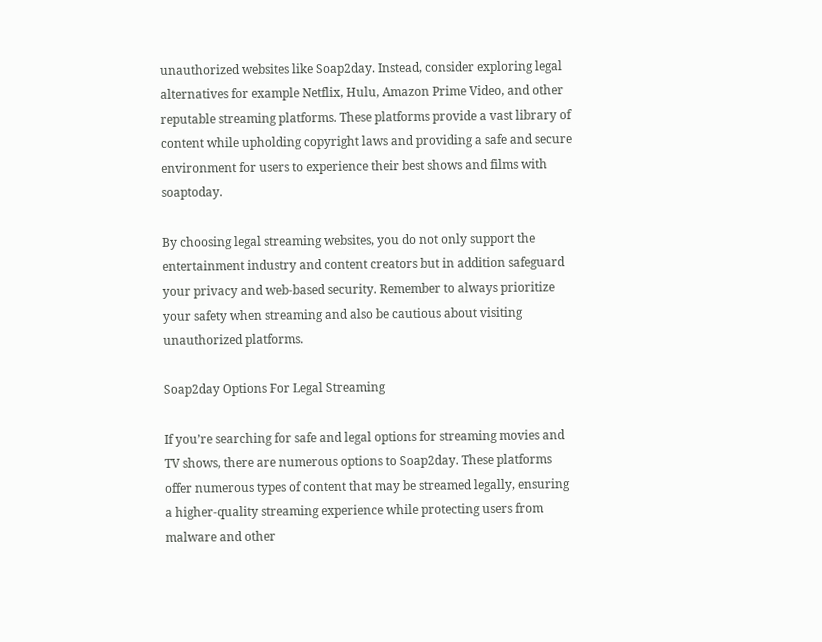unauthorized websites like Soap2day. Instead, consider exploring legal alternatives for example Netflix, Hulu, Amazon Prime Video, and other reputable streaming platforms. These platforms provide a vast library of content while upholding copyright laws and providing a safe and secure environment for users to experience their best shows and films with soaptoday.

By choosing legal streaming websites, you do not only support the entertainment industry and content creators but in addition safeguard your privacy and web-based security. Remember to always prioritize your safety when streaming and also be cautious about visiting unauthorized platforms.

Soap2day Options For Legal Streaming

If you’re searching for safe and legal options for streaming movies and TV shows, there are numerous options to Soap2day. These platforms offer numerous types of content that may be streamed legally, ensuring a higher-quality streaming experience while protecting users from malware and other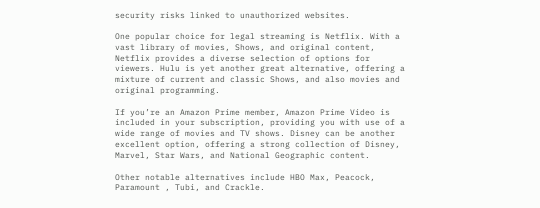security risks linked to unauthorized websites.

One popular choice for legal streaming is Netflix. With a vast library of movies, Shows, and original content, Netflix provides a diverse selection of options for viewers. Hulu is yet another great alternative, offering a mixture of current and classic Shows, and also movies and original programming.

If you’re an Amazon Prime member, Amazon Prime Video is included in your subscription, providing you with use of a wide range of movies and TV shows. Disney can be another excellent option, offering a strong collection of Disney, Marvel, Star Wars, and National Geographic content.

Other notable alternatives include HBO Max, Peacock, Paramount , Tubi, and Crackle.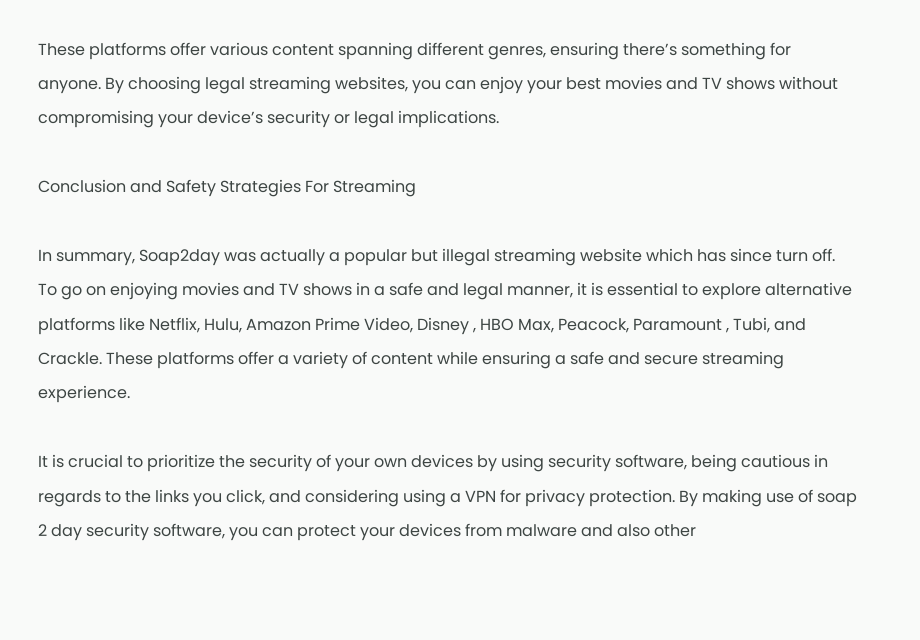These platforms offer various content spanning different genres, ensuring there’s something for anyone. By choosing legal streaming websites, you can enjoy your best movies and TV shows without compromising your device’s security or legal implications.

Conclusion and Safety Strategies For Streaming

In summary, Soap2day was actually a popular but illegal streaming website which has since turn off. To go on enjoying movies and TV shows in a safe and legal manner, it is essential to explore alternative platforms like Netflix, Hulu, Amazon Prime Video, Disney , HBO Max, Peacock, Paramount , Tubi, and Crackle. These platforms offer a variety of content while ensuring a safe and secure streaming experience.

It is crucial to prioritize the security of your own devices by using security software, being cautious in regards to the links you click, and considering using a VPN for privacy protection. By making use of soap 2 day security software, you can protect your devices from malware and also other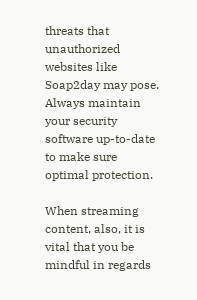threats that unauthorized websites like Soap2day may pose. Always maintain your security software up-to-date to make sure optimal protection.

When streaming content, also, it is vital that you be mindful in regards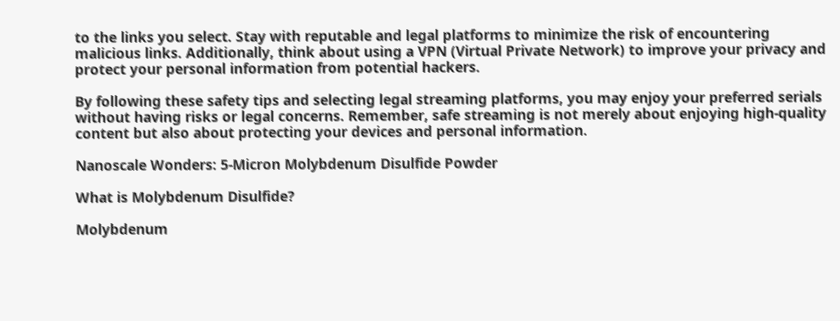to the links you select. Stay with reputable and legal platforms to minimize the risk of encountering malicious links. Additionally, think about using a VPN (Virtual Private Network) to improve your privacy and protect your personal information from potential hackers.

By following these safety tips and selecting legal streaming platforms, you may enjoy your preferred serials without having risks or legal concerns. Remember, safe streaming is not merely about enjoying high-quality content but also about protecting your devices and personal information.

Nanoscale Wonders: 5-Micron Molybdenum Disulfide Powder

What is Molybdenum Disulfide?

Molybdenum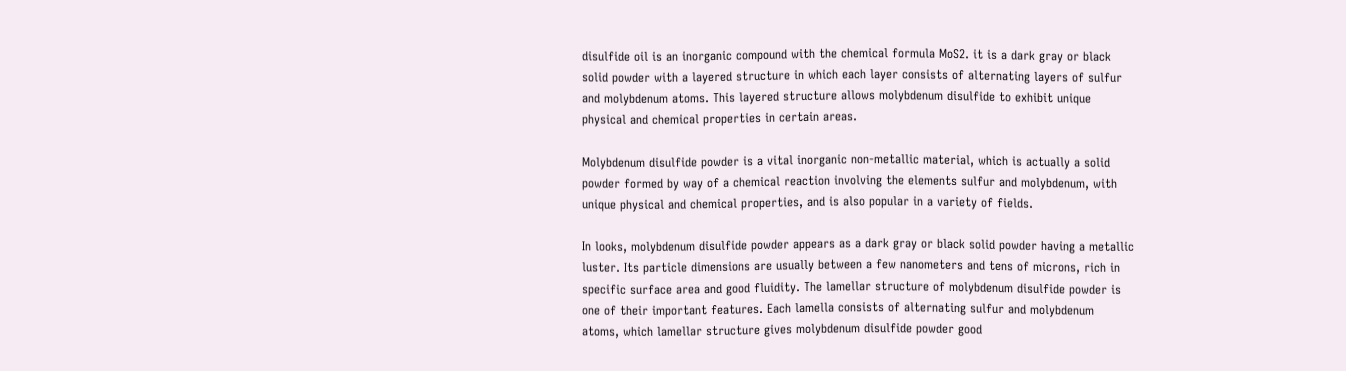disulfide oil is an inorganic compound with the chemical formula MoS2. it is a dark gray or black solid powder with a layered structure in which each layer consists of alternating layers of sulfur and molybdenum atoms. This layered structure allows molybdenum disulfide to exhibit unique physical and chemical properties in certain areas.

Molybdenum disulfide powder is a vital inorganic non-metallic material, which is actually a solid powder formed by way of a chemical reaction involving the elements sulfur and molybdenum, with unique physical and chemical properties, and is also popular in a variety of fields.

In looks, molybdenum disulfide powder appears as a dark gray or black solid powder having a metallic luster. Its particle dimensions are usually between a few nanometers and tens of microns, rich in specific surface area and good fluidity. The lamellar structure of molybdenum disulfide powder is one of their important features. Each lamella consists of alternating sulfur and molybdenum atoms, which lamellar structure gives molybdenum disulfide powder good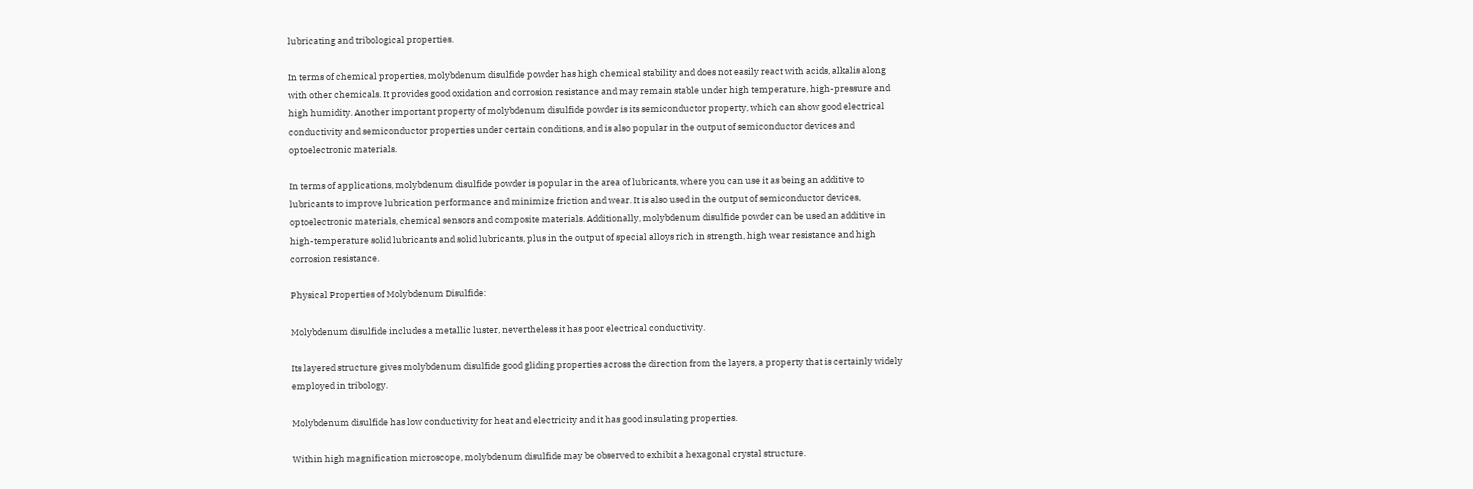lubricating and tribological properties.

In terms of chemical properties, molybdenum disulfide powder has high chemical stability and does not easily react with acids, alkalis along with other chemicals. It provides good oxidation and corrosion resistance and may remain stable under high temperature, high-pressure and high humidity. Another important property of molybdenum disulfide powder is its semiconductor property, which can show good electrical conductivity and semiconductor properties under certain conditions, and is also popular in the output of semiconductor devices and optoelectronic materials.

In terms of applications, molybdenum disulfide powder is popular in the area of lubricants, where you can use it as being an additive to lubricants to improve lubrication performance and minimize friction and wear. It is also used in the output of semiconductor devices, optoelectronic materials, chemical sensors and composite materials. Additionally, molybdenum disulfide powder can be used an additive in high-temperature solid lubricants and solid lubricants, plus in the output of special alloys rich in strength, high wear resistance and high corrosion resistance.

Physical Properties of Molybdenum Disulfide:

Molybdenum disulfide includes a metallic luster, nevertheless it has poor electrical conductivity.

Its layered structure gives molybdenum disulfide good gliding properties across the direction from the layers, a property that is certainly widely employed in tribology.

Molybdenum disulfide has low conductivity for heat and electricity and it has good insulating properties.

Within high magnification microscope, molybdenum disulfide may be observed to exhibit a hexagonal crystal structure.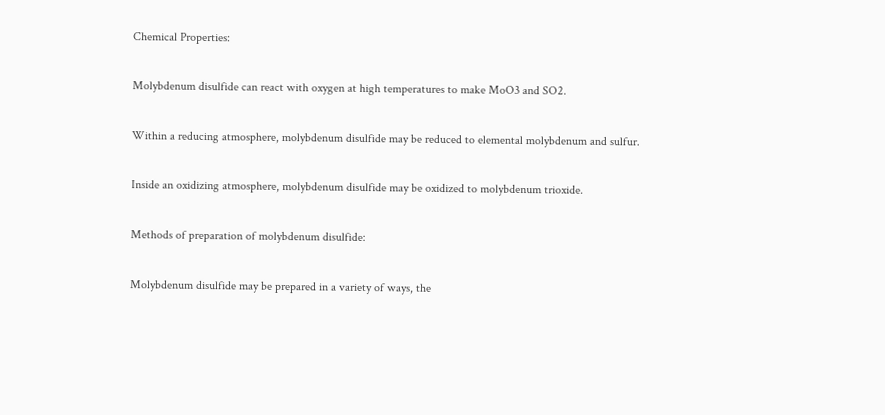Chemical Properties:

Molybdenum disulfide can react with oxygen at high temperatures to make MoO3 and SO2.

Within a reducing atmosphere, molybdenum disulfide may be reduced to elemental molybdenum and sulfur.

Inside an oxidizing atmosphere, molybdenum disulfide may be oxidized to molybdenum trioxide.

Methods of preparation of molybdenum disulfide:

Molybdenum disulfide may be prepared in a variety of ways, the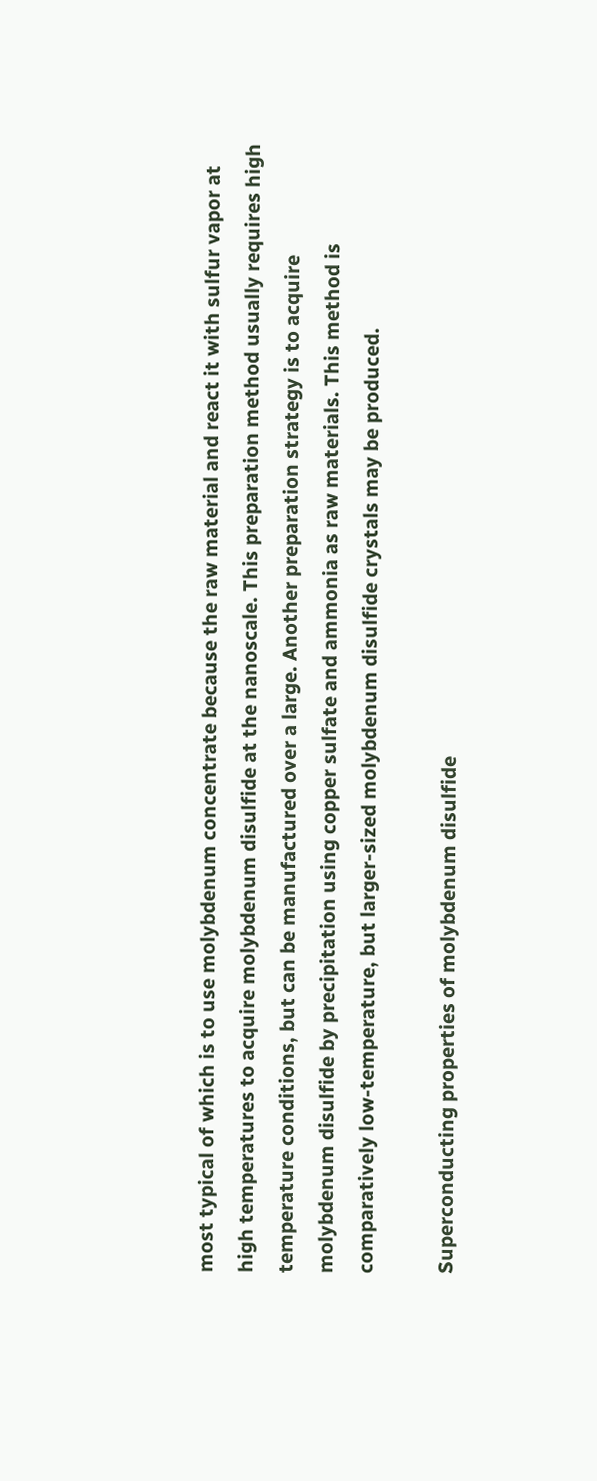most typical of which is to use molybdenum concentrate because the raw material and react it with sulfur vapor at high temperatures to acquire molybdenum disulfide at the nanoscale. This preparation method usually requires high temperature conditions, but can be manufactured over a large. Another preparation strategy is to acquire molybdenum disulfide by precipitation using copper sulfate and ammonia as raw materials. This method is comparatively low-temperature, but larger-sized molybdenum disulfide crystals may be produced.

Superconducting properties of molybdenum disulfide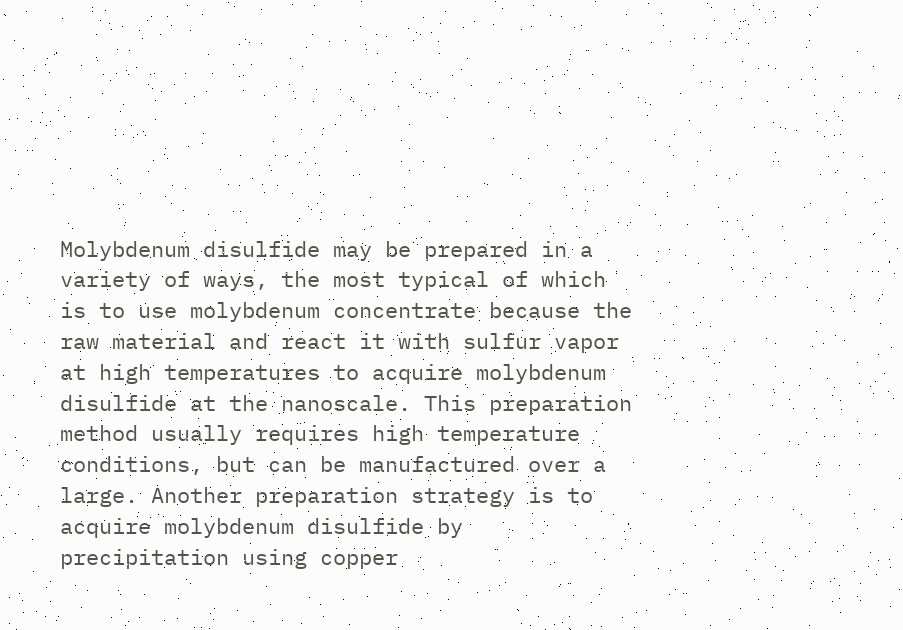Molybdenum disulfide may be prepared in a variety of ways, the most typical of which is to use molybdenum concentrate because the raw material and react it with sulfur vapor at high temperatures to acquire molybdenum disulfide at the nanoscale. This preparation method usually requires high temperature conditions, but can be manufactured over a large. Another preparation strategy is to acquire molybdenum disulfide by precipitation using copper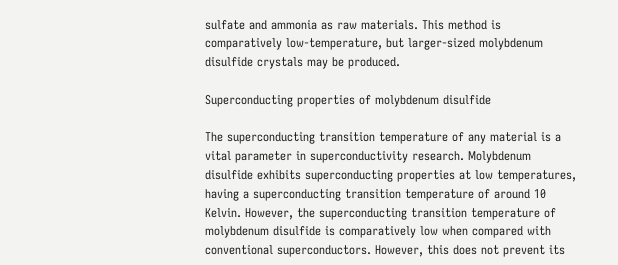sulfate and ammonia as raw materials. This method is comparatively low-temperature, but larger-sized molybdenum disulfide crystals may be produced.

Superconducting properties of molybdenum disulfide

The superconducting transition temperature of any material is a vital parameter in superconductivity research. Molybdenum disulfide exhibits superconducting properties at low temperatures, having a superconducting transition temperature of around 10 Kelvin. However, the superconducting transition temperature of molybdenum disulfide is comparatively low when compared with conventional superconductors. However, this does not prevent its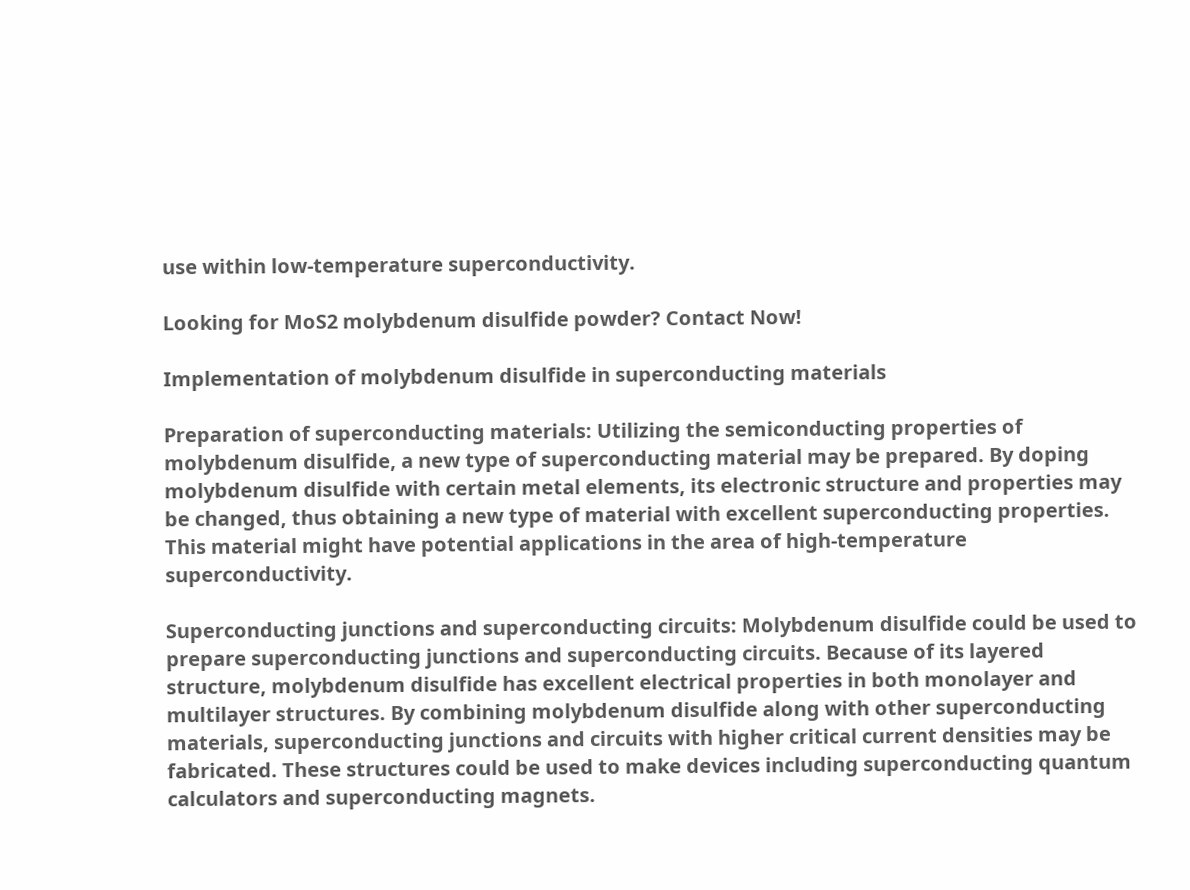use within low-temperature superconductivity.

Looking for MoS2 molybdenum disulfide powder? Contact Now!

Implementation of molybdenum disulfide in superconducting materials

Preparation of superconducting materials: Utilizing the semiconducting properties of molybdenum disulfide, a new type of superconducting material may be prepared. By doping molybdenum disulfide with certain metal elements, its electronic structure and properties may be changed, thus obtaining a new type of material with excellent superconducting properties. This material might have potential applications in the area of high-temperature superconductivity.

Superconducting junctions and superconducting circuits: Molybdenum disulfide could be used to prepare superconducting junctions and superconducting circuits. Because of its layered structure, molybdenum disulfide has excellent electrical properties in both monolayer and multilayer structures. By combining molybdenum disulfide along with other superconducting materials, superconducting junctions and circuits with higher critical current densities may be fabricated. These structures could be used to make devices including superconducting quantum calculators and superconducting magnets.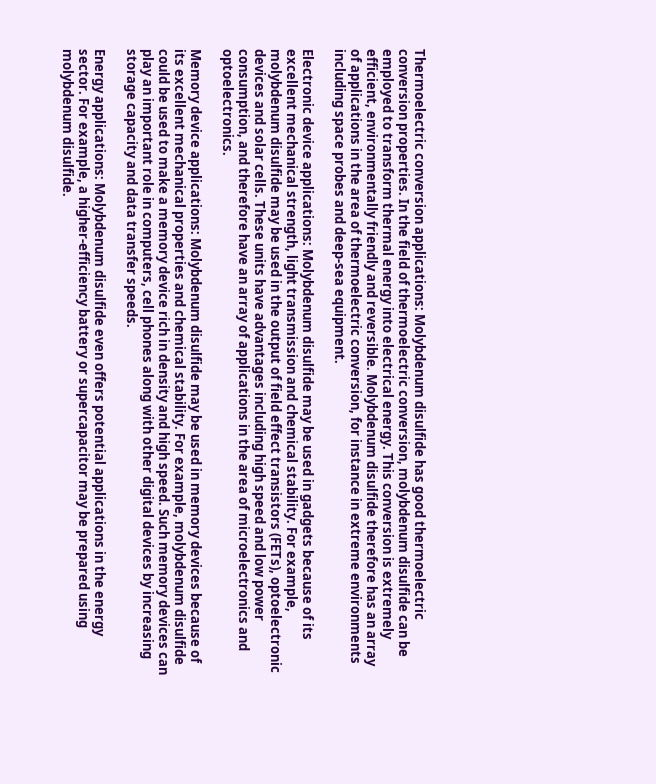Thermoelectric conversion applications: Molybdenum disulfide has good thermoelectric conversion properties. In the field of thermoelectric conversion, molybdenum disulfide can be employed to transform thermal energy into electrical energy. This conversion is extremely efficient, environmentally friendly and reversible. Molybdenum disulfide therefore has an array of applications in the area of thermoelectric conversion, for instance in extreme environments including space probes and deep-sea equipment.

Electronic device applications: Molybdenum disulfide may be used in gadgets because of its excellent mechanical strength, light transmission and chemical stability. For example, molybdenum disulfide may be used in the output of field effect transistors (FETs), optoelectronic devices and solar cells. These units have advantages including high speed and low power consumption, and therefore have an array of applications in the area of microelectronics and optoelectronics.

Memory device applications: Molybdenum disulfide may be used in memory devices because of its excellent mechanical properties and chemical stability. For example, molybdenum disulfide could be used to make a memory device rich in density and high speed. Such memory devices can play an important role in computers, cell phones along with other digital devices by increasing storage capacity and data transfer speeds.

Energy applications: Molybdenum disulfide even offers potential applications in the energy sector. For example, a higher-efficiency battery or supercapacitor may be prepared using molybdenum disulfide.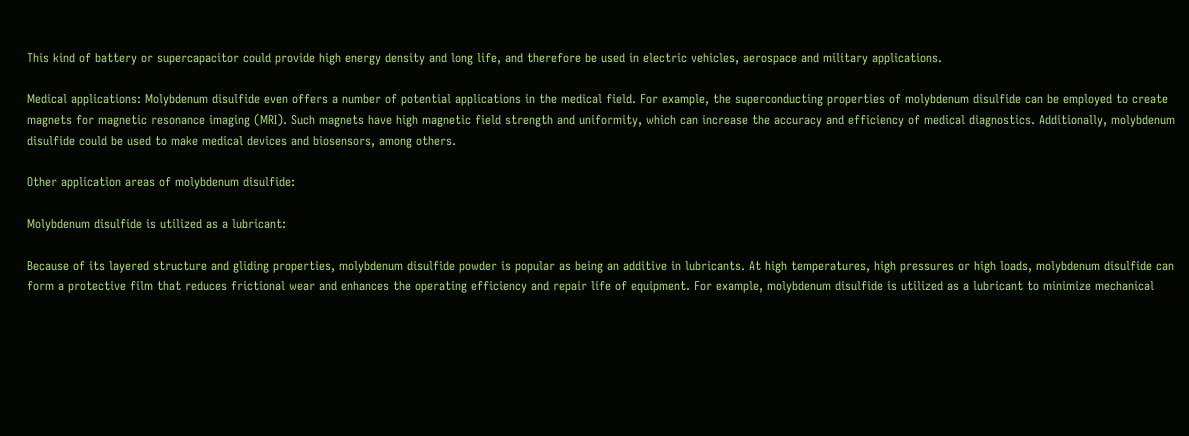This kind of battery or supercapacitor could provide high energy density and long life, and therefore be used in electric vehicles, aerospace and military applications.

Medical applications: Molybdenum disulfide even offers a number of potential applications in the medical field. For example, the superconducting properties of molybdenum disulfide can be employed to create magnets for magnetic resonance imaging (MRI). Such magnets have high magnetic field strength and uniformity, which can increase the accuracy and efficiency of medical diagnostics. Additionally, molybdenum disulfide could be used to make medical devices and biosensors, among others.

Other application areas of molybdenum disulfide:

Molybdenum disulfide is utilized as a lubricant:

Because of its layered structure and gliding properties, molybdenum disulfide powder is popular as being an additive in lubricants. At high temperatures, high pressures or high loads, molybdenum disulfide can form a protective film that reduces frictional wear and enhances the operating efficiency and repair life of equipment. For example, molybdenum disulfide is utilized as a lubricant to minimize mechanical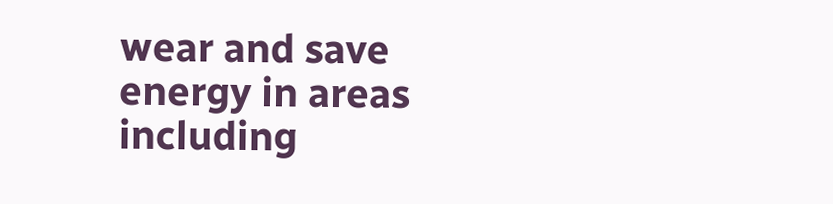wear and save energy in areas including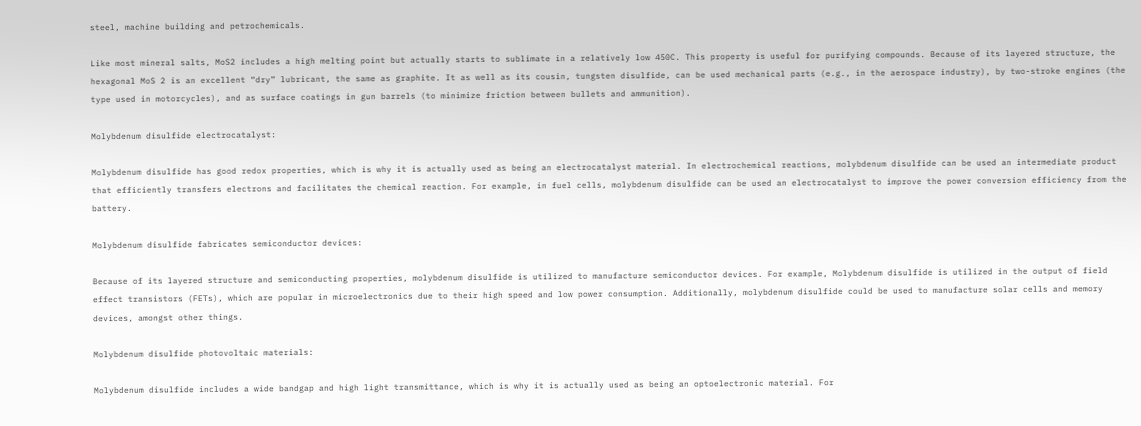steel, machine building and petrochemicals.

Like most mineral salts, MoS2 includes a high melting point but actually starts to sublimate in a relatively low 450C. This property is useful for purifying compounds. Because of its layered structure, the hexagonal MoS 2 is an excellent “dry” lubricant, the same as graphite. It as well as its cousin, tungsten disulfide, can be used mechanical parts (e.g., in the aerospace industry), by two-stroke engines (the type used in motorcycles), and as surface coatings in gun barrels (to minimize friction between bullets and ammunition).

Molybdenum disulfide electrocatalyst:

Molybdenum disulfide has good redox properties, which is why it is actually used as being an electrocatalyst material. In electrochemical reactions, molybdenum disulfide can be used an intermediate product that efficiently transfers electrons and facilitates the chemical reaction. For example, in fuel cells, molybdenum disulfide can be used an electrocatalyst to improve the power conversion efficiency from the battery.

Molybdenum disulfide fabricates semiconductor devices:

Because of its layered structure and semiconducting properties, molybdenum disulfide is utilized to manufacture semiconductor devices. For example, Molybdenum disulfide is utilized in the output of field effect transistors (FETs), which are popular in microelectronics due to their high speed and low power consumption. Additionally, molybdenum disulfide could be used to manufacture solar cells and memory devices, amongst other things.

Molybdenum disulfide photovoltaic materials:

Molybdenum disulfide includes a wide bandgap and high light transmittance, which is why it is actually used as being an optoelectronic material. For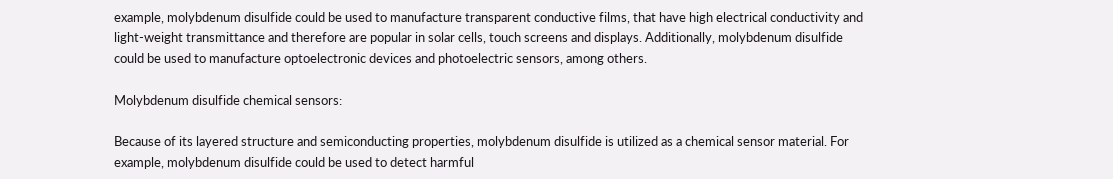example, molybdenum disulfide could be used to manufacture transparent conductive films, that have high electrical conductivity and light-weight transmittance and therefore are popular in solar cells, touch screens and displays. Additionally, molybdenum disulfide could be used to manufacture optoelectronic devices and photoelectric sensors, among others.

Molybdenum disulfide chemical sensors:

Because of its layered structure and semiconducting properties, molybdenum disulfide is utilized as a chemical sensor material. For example, molybdenum disulfide could be used to detect harmful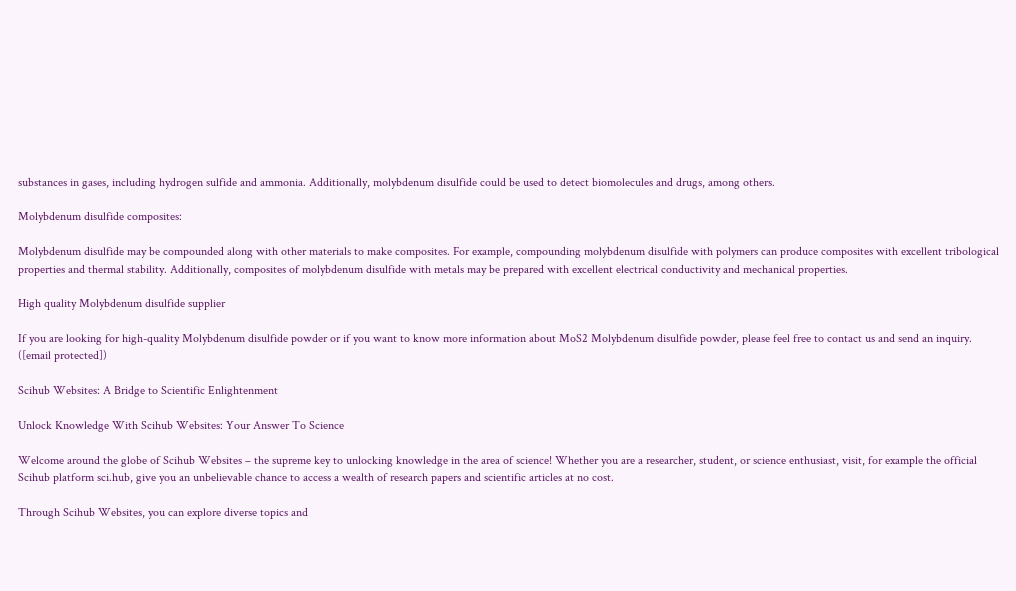substances in gases, including hydrogen sulfide and ammonia. Additionally, molybdenum disulfide could be used to detect biomolecules and drugs, among others.

Molybdenum disulfide composites:

Molybdenum disulfide may be compounded along with other materials to make composites. For example, compounding molybdenum disulfide with polymers can produce composites with excellent tribological properties and thermal stability. Additionally, composites of molybdenum disulfide with metals may be prepared with excellent electrical conductivity and mechanical properties.

High quality Molybdenum disulfide supplier

If you are looking for high-quality Molybdenum disulfide powder or if you want to know more information about MoS2 Molybdenum disulfide powder, please feel free to contact us and send an inquiry. ([email protected])

Scihub Websites: A Bridge to Scientific Enlightenment

Unlock Knowledge With Scihub Websites: Your Answer To Science

Welcome around the globe of Scihub Websites – the supreme key to unlocking knowledge in the area of science! Whether you are a researcher, student, or science enthusiast, visit, for example the official Scihub platform sci.hub, give you an unbelievable chance to access a wealth of research papers and scientific articles at no cost.

Through Scihub Websites, you can explore diverse topics and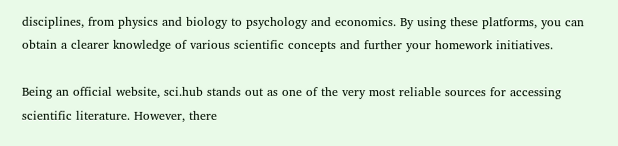disciplines, from physics and biology to psychology and economics. By using these platforms, you can obtain a clearer knowledge of various scientific concepts and further your homework initiatives.

Being an official website, sci.hub stands out as one of the very most reliable sources for accessing scientific literature. However, there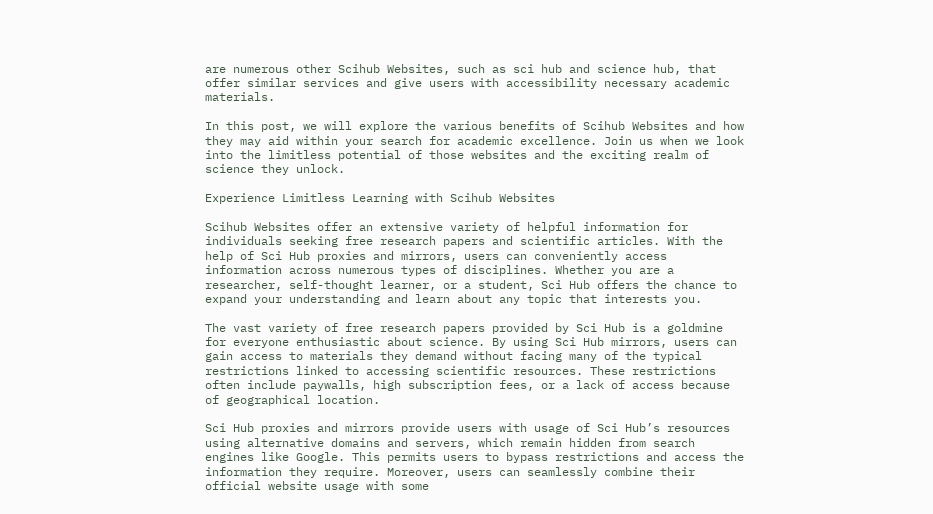are numerous other Scihub Websites, such as sci hub and science hub, that offer similar services and give users with accessibility necessary academic materials.

In this post, we will explore the various benefits of Scihub Websites and how they may aid within your search for academic excellence. Join us when we look into the limitless potential of those websites and the exciting realm of science they unlock.

Experience Limitless Learning with Scihub Websites

Scihub Websites offer an extensive variety of helpful information for individuals seeking free research papers and scientific articles. With the help of Sci Hub proxies and mirrors, users can conveniently access information across numerous types of disciplines. Whether you are a researcher, self-thought learner, or a student, Sci Hub offers the chance to expand your understanding and learn about any topic that interests you.

The vast variety of free research papers provided by Sci Hub is a goldmine for everyone enthusiastic about science. By using Sci Hub mirrors, users can gain access to materials they demand without facing many of the typical restrictions linked to accessing scientific resources. These restrictions often include paywalls, high subscription fees, or a lack of access because of geographical location.

Sci Hub proxies and mirrors provide users with usage of Sci Hub’s resources using alternative domains and servers, which remain hidden from search engines like Google. This permits users to bypass restrictions and access the information they require. Moreover, users can seamlessly combine their official website usage with some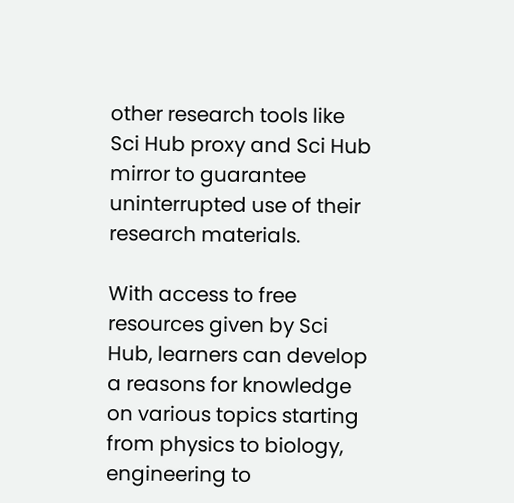other research tools like Sci Hub proxy and Sci Hub mirror to guarantee uninterrupted use of their research materials.

With access to free resources given by Sci Hub, learners can develop a reasons for knowledge on various topics starting from physics to biology, engineering to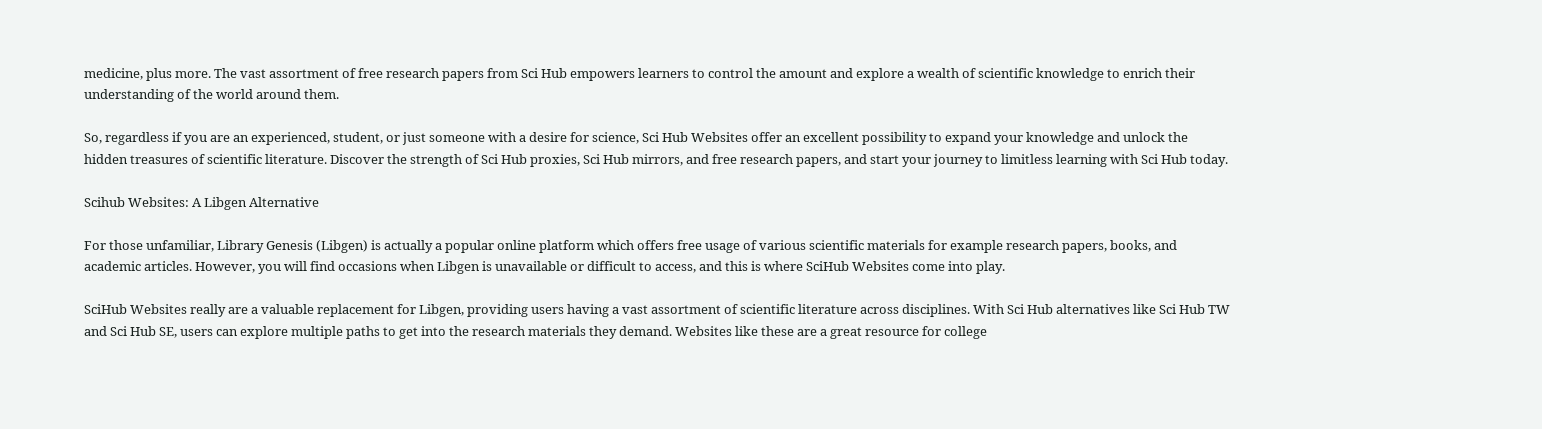medicine, plus more. The vast assortment of free research papers from Sci Hub empowers learners to control the amount and explore a wealth of scientific knowledge to enrich their understanding of the world around them.

So, regardless if you are an experienced, student, or just someone with a desire for science, Sci Hub Websites offer an excellent possibility to expand your knowledge and unlock the hidden treasures of scientific literature. Discover the strength of Sci Hub proxies, Sci Hub mirrors, and free research papers, and start your journey to limitless learning with Sci Hub today.

Scihub Websites: A Libgen Alternative

For those unfamiliar, Library Genesis (Libgen) is actually a popular online platform which offers free usage of various scientific materials for example research papers, books, and academic articles. However, you will find occasions when Libgen is unavailable or difficult to access, and this is where SciHub Websites come into play.

SciHub Websites really are a valuable replacement for Libgen, providing users having a vast assortment of scientific literature across disciplines. With Sci Hub alternatives like Sci Hub TW and Sci Hub SE, users can explore multiple paths to get into the research materials they demand. Websites like these are a great resource for college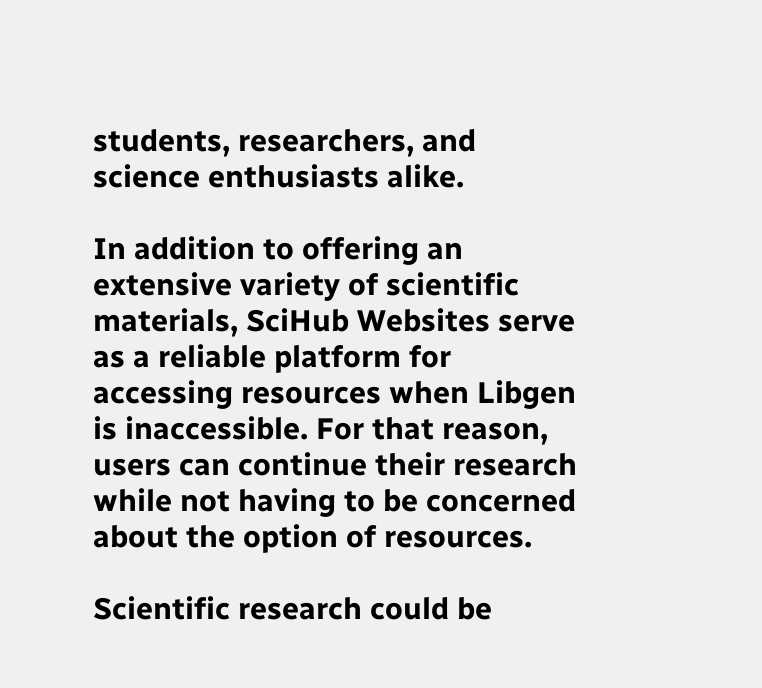students, researchers, and science enthusiasts alike.

In addition to offering an extensive variety of scientific materials, SciHub Websites serve as a reliable platform for accessing resources when Libgen is inaccessible. For that reason, users can continue their research while not having to be concerned about the option of resources.

Scientific research could be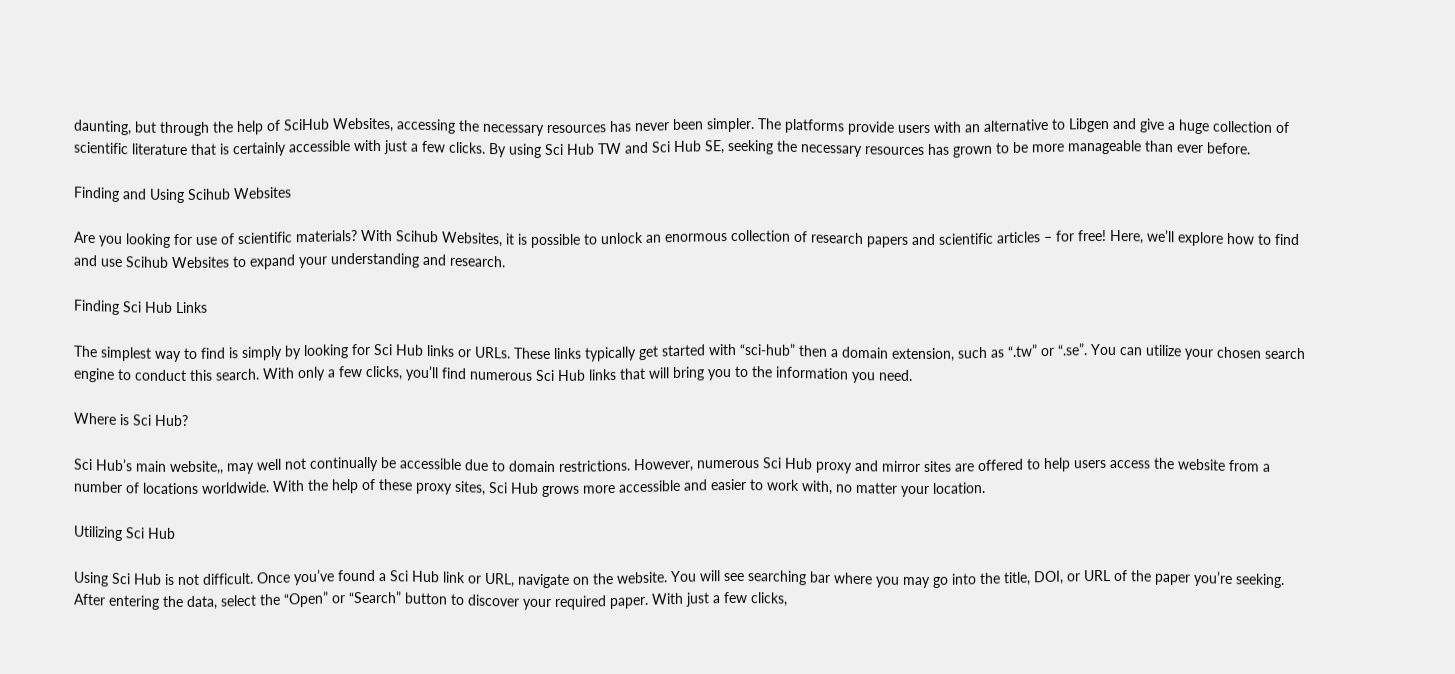daunting, but through the help of SciHub Websites, accessing the necessary resources has never been simpler. The platforms provide users with an alternative to Libgen and give a huge collection of scientific literature that is certainly accessible with just a few clicks. By using Sci Hub TW and Sci Hub SE, seeking the necessary resources has grown to be more manageable than ever before.

Finding and Using Scihub Websites

Are you looking for use of scientific materials? With Scihub Websites, it is possible to unlock an enormous collection of research papers and scientific articles – for free! Here, we’ll explore how to find and use Scihub Websites to expand your understanding and research.

Finding Sci Hub Links

The simplest way to find is simply by looking for Sci Hub links or URLs. These links typically get started with “sci-hub” then a domain extension, such as “.tw” or “.se”. You can utilize your chosen search engine to conduct this search. With only a few clicks, you’ll find numerous Sci Hub links that will bring you to the information you need.

Where is Sci Hub?

Sci Hub’s main website,, may well not continually be accessible due to domain restrictions. However, numerous Sci Hub proxy and mirror sites are offered to help users access the website from a number of locations worldwide. With the help of these proxy sites, Sci Hub grows more accessible and easier to work with, no matter your location.

Utilizing Sci Hub

Using Sci Hub is not difficult. Once you’ve found a Sci Hub link or URL, navigate on the website. You will see searching bar where you may go into the title, DOI, or URL of the paper you’re seeking. After entering the data, select the “Open” or “Search” button to discover your required paper. With just a few clicks,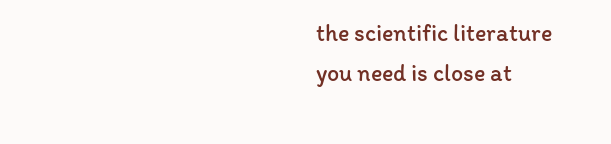the scientific literature you need is close at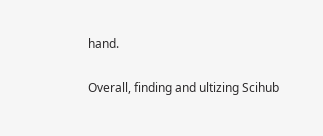hand.

Overall, finding and ultizing Scihub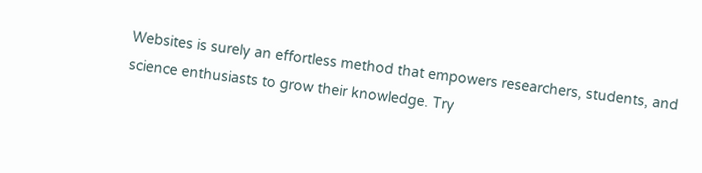Websites is surely an effortless method that empowers researchers, students, and science enthusiasts to grow their knowledge. Try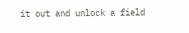it out and unlock a field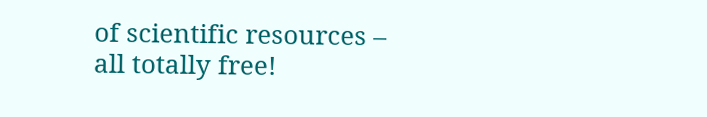of scientific resources – all totally free!